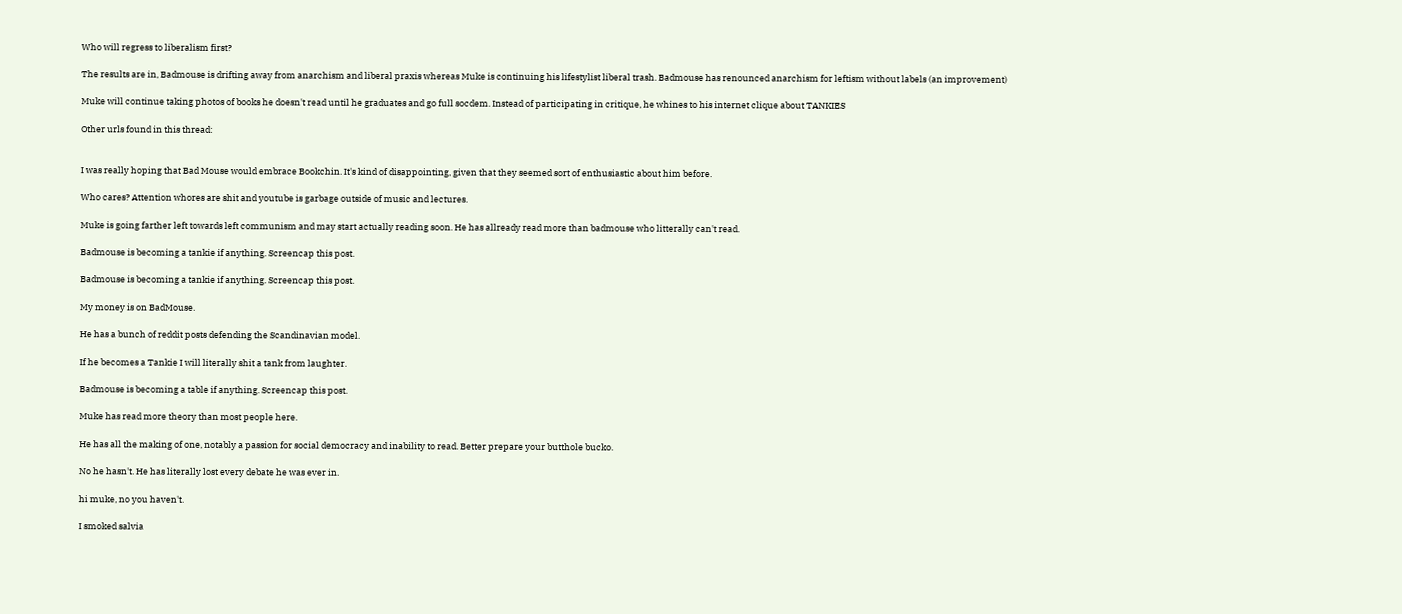Who will regress to liberalism first?

The results are in, Badmouse is drifting away from anarchism and liberal praxis whereas Muke is continuing his lifestylist liberal trash. Badmouse has renounced anarchism for leftism without labels (an improvement)

Muke will continue taking photos of books he doesn't read until he graduates and go full socdem. Instead of participating in critique, he whines to his internet clique about TANKIES

Other urls found in this thread:


I was really hoping that Bad Mouse would embrace Bookchin. It's kind of disappointing, given that they seemed sort of enthusiastic about him before.

Who cares? Attention whores are shit and youtube is garbage outside of music and lectures.

Muke is going farther left towards left communism and may start actually reading soon. He has allready read more than badmouse who litterally can't read.

Badmouse is becoming a tankie if anything. Screencap this post.

Badmouse is becoming a tankie if anything. Screencap this post.

My money is on BadMouse.

He has a bunch of reddit posts defending the Scandinavian model.

If he becomes a Tankie I will literally shit a tank from laughter.

Badmouse is becoming a table if anything. Screencap this post.

Muke has read more theory than most people here.

He has all the making of one, notably a passion for social democracy and inability to read. Better prepare your butthole bucko.

No he hasn't. He has literally lost every debate he was ever in.

hi muke, no you haven't.

I smoked salvia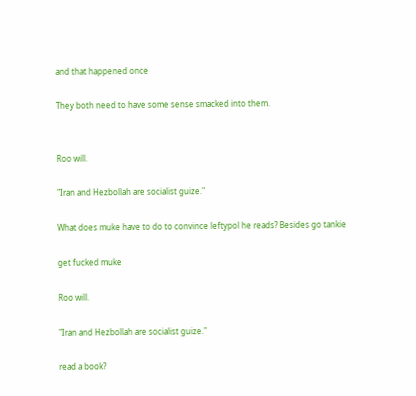and that happened once

They both need to have some sense smacked into them.


Roo will.

"Iran and Hezbollah are socialist guize."

What does muke have to do to convince leftypol he reads? Besides go tankie

get fucked muke

Roo will.

"Iran and Hezbollah are socialist guize."

read a book?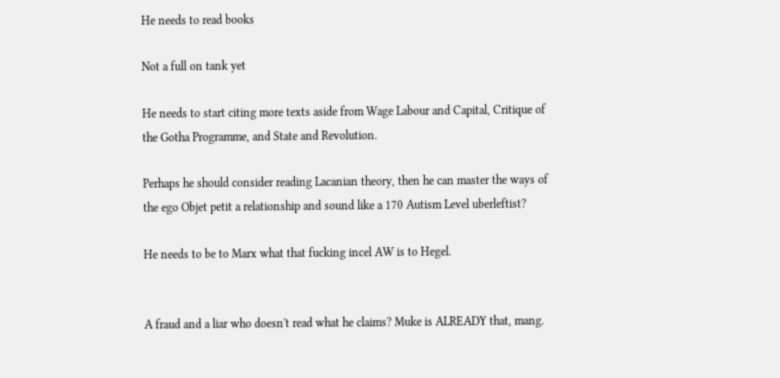He needs to read books

Not a full on tank yet

He needs to start citing more texts aside from Wage Labour and Capital, Critique of the Gotha Programme, and State and Revolution.

Perhaps he should consider reading Lacanian theory, then he can master the ways of the ego Objet petit a relationship and sound like a 170 Autism Level uberleftist?

He needs to be to Marx what that fucking incel AW is to Hegel.


A fraud and a liar who doesn't read what he claims? Muke is ALREADY that, mang.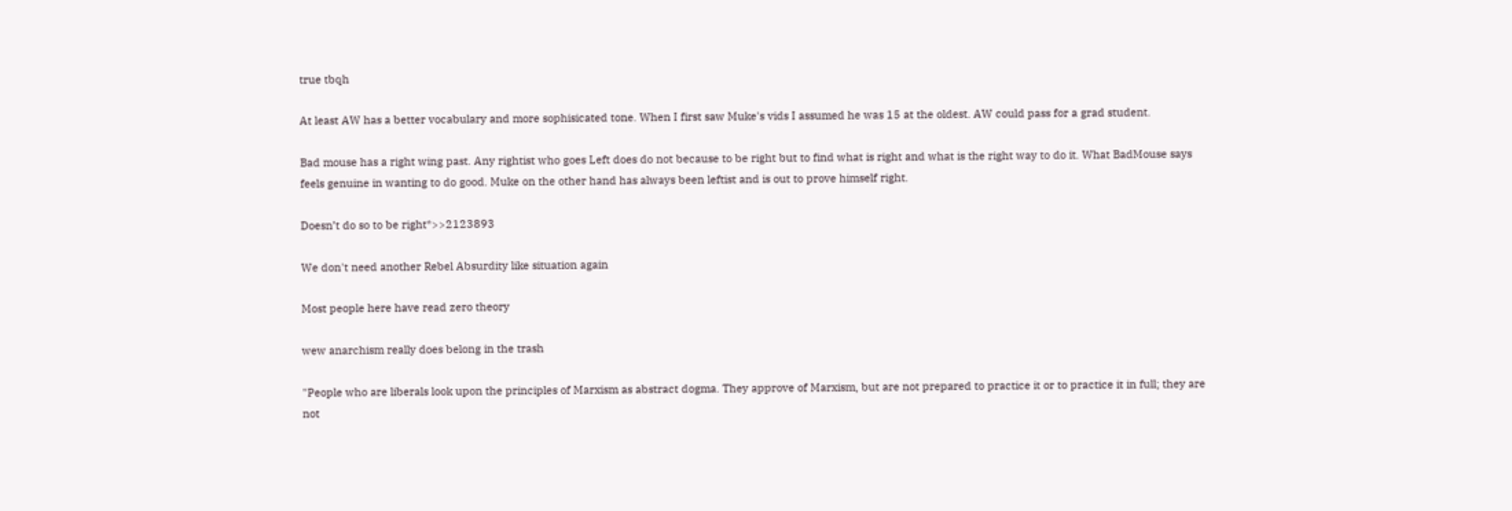true tbqh

At least AW has a better vocabulary and more sophisicated tone. When I first saw Muke's vids I assumed he was 15 at the oldest. AW could pass for a grad student.

Bad mouse has a right wing past. Any rightist who goes Left does do not because to be right but to find what is right and what is the right way to do it. What BadMouse says feels genuine in wanting to do good. Muke on the other hand has always been leftist and is out to prove himself right.

Doesn’t do so to be right*>>2123893

We don't need another Rebel Absurdity like situation again

Most people here have read zero theory

wew anarchism really does belong in the trash

"People who are liberals look upon the principles of Marxism as abstract dogma. They approve of Marxism, but are not prepared to practice it or to practice it in full; they are not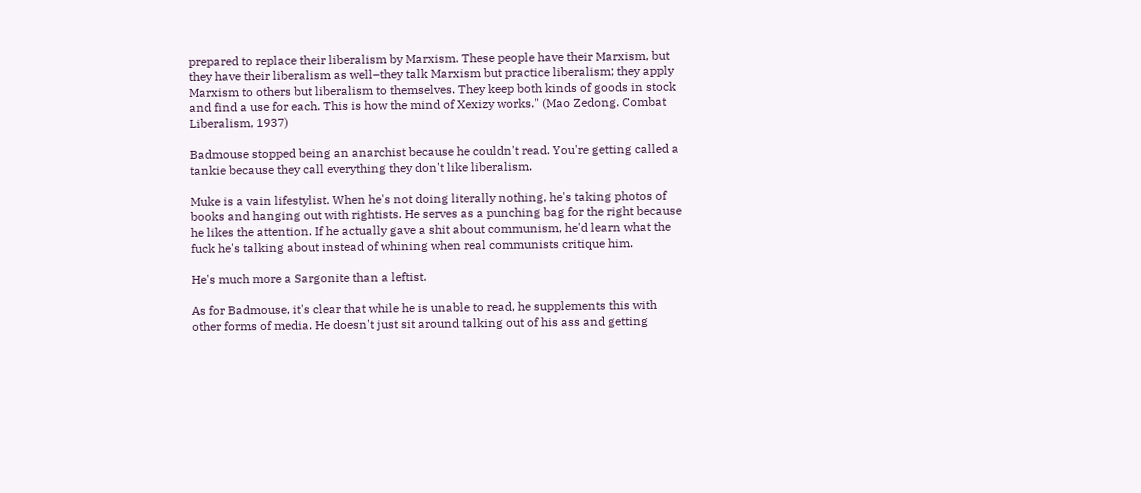prepared to replace their liberalism by Marxism. These people have their Marxism, but they have their liberalism as well–they talk Marxism but practice liberalism; they apply Marxism to others but liberalism to themselves. They keep both kinds of goods in stock and find a use for each. This is how the mind of Xexizy works." (Mao Zedong. Combat Liberalism, 1937)

Badmouse stopped being an anarchist because he couldn't read. You're getting called a tankie because they call everything they don't like liberalism.

Muke is a vain lifestylist. When he's not doing literally nothing, he's taking photos of books and hanging out with rightists. He serves as a punching bag for the right because he likes the attention. If he actually gave a shit about communism, he'd learn what the fuck he's talking about instead of whining when real communists critique him.

He's much more a Sargonite than a leftist.

As for Badmouse, it's clear that while he is unable to read, he supplements this with other forms of media. He doesn't just sit around talking out of his ass and getting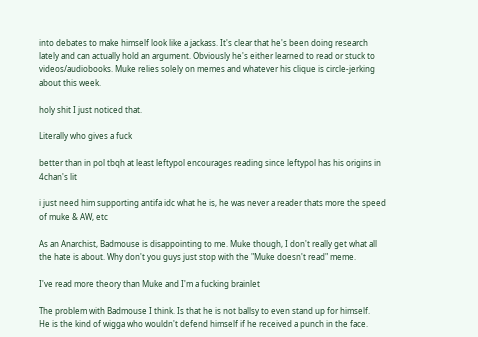into debates to make himself look like a jackass. It's clear that he's been doing research lately and can actually hold an argument. Obviously he's either learned to read or stuck to videos/audiobooks. Muke relies solely on memes and whatever his clique is circle-jerking about this week.

holy shit I just noticed that.

Literally who gives a fuck

better than in pol tbqh at least leftypol encourages reading since leftypol has his origins in 4chan's lit

i just need him supporting antifa idc what he is, he was never a reader thats more the speed of muke & AW, etc

As an Anarchist, Badmouse is disappointing to me. Muke though, I don't really get what all the hate is about. Why don't you guys just stop with the "Muke doesn't read" meme.

I've read more theory than Muke and I'm a fucking brainlet

The problem with Badmouse I think. Is that he is not ballsy to even stand up for himself.
He is the kind of wigga who wouldn't defend himself if he received a punch in the face.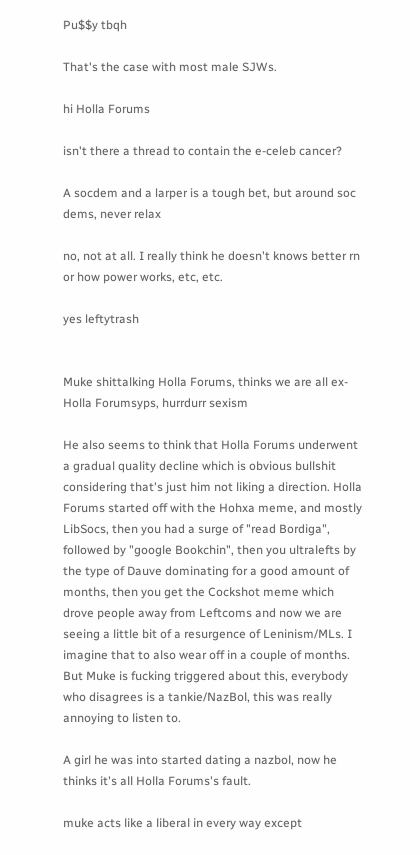Pu$$y tbqh

That's the case with most male SJWs.

hi Holla Forums

isn't there a thread to contain the e-celeb cancer?

A socdem and a larper is a tough bet, but around soc dems, never relax

no, not at all. I really think he doesn't knows better rn or how power works, etc, etc.

yes leftytrash


Muke shittalking Holla Forums, thinks we are all ex-Holla Forumsyps, hurrdurr sexism

He also seems to think that Holla Forums underwent a gradual quality decline which is obvious bullshit considering that's just him not liking a direction. Holla Forums started off with the Hohxa meme, and mostly LibSocs, then you had a surge of "read Bordiga", followed by "google Bookchin", then you ultralefts by the type of Dauve dominating for a good amount of months, then you get the Cockshot meme which drove people away from Leftcoms and now we are seeing a little bit of a resurgence of Leninism/MLs. I imagine that to also wear off in a couple of months. But Muke is fucking triggered about this, everybody who disagrees is a tankie/NazBol, this was really annoying to listen to.

A girl he was into started dating a nazbol, now he thinks it's all Holla Forums's fault.

muke acts like a liberal in every way except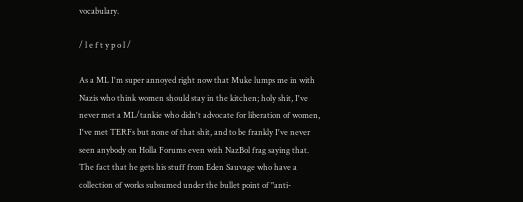vocabulary.

/ l e f t y p o l /

As a ML I'm super annoyed right now that Muke lumps me in with Nazis who think women should stay in the kitchen; holy shit, I've never met a ML/tankie who didn't advocate for liberation of women, I've met TERFs but none of that shit, and to be frankly I've never seen anybody on Holla Forums even with NazBol frag saying that. The fact that he gets his stuff from Eden Sauvage who have a collection of works subsumed under the bullet point of "anti-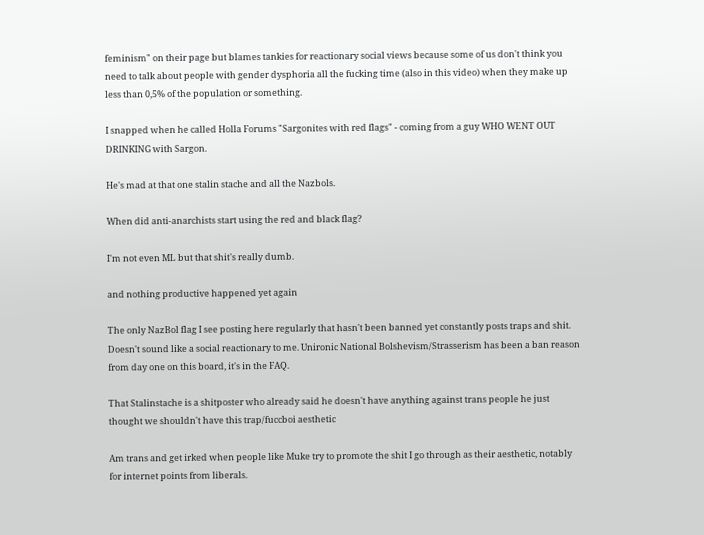feminism" on their page but blames tankies for reactionary social views because some of us don't think you need to talk about people with gender dysphoria all the fucking time (also in this video) when they make up less than 0,5% of the population or something.

I snapped when he called Holla Forums "Sargonites with red flags" - coming from a guy WHO WENT OUT DRINKING with Sargon.

He's mad at that one stalin stache and all the Nazbols.

When did anti-anarchists start using the red and black flag?

I'm not even ML but that shit's really dumb.

and nothing productive happened yet again

The only NazBol flag I see posting here regularly that hasn't been banned yet constantly posts traps and shit. Doesn't sound like a social reactionary to me. Unironic National Bolshevism/Strasserism has been a ban reason from day one on this board, it's in the FAQ.

That Stalinstache is a shitposter who already said he doesn't have anything against trans people he just thought we shouldn't have this trap/fuccboi aesthetic

Am trans and get irked when people like Muke try to promote the shit I go through as their aesthetic, notably for internet points from liberals.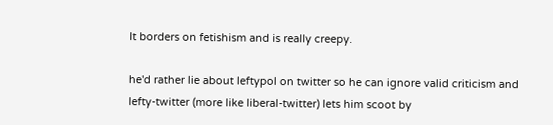It borders on fetishism and is really creepy.

he'd rather lie about leftypol on twitter so he can ignore valid criticism and lefty-twitter (more like liberal-twitter) lets him scoot by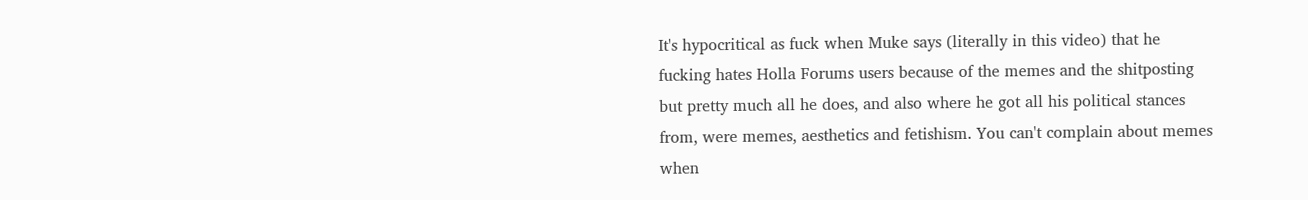It's hypocritical as fuck when Muke says (literally in this video) that he fucking hates Holla Forums users because of the memes and the shitposting but pretty much all he does, and also where he got all his political stances from, were memes, aesthetics and fetishism. You can't complain about memes when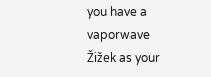you have a vaporwave Žižek as your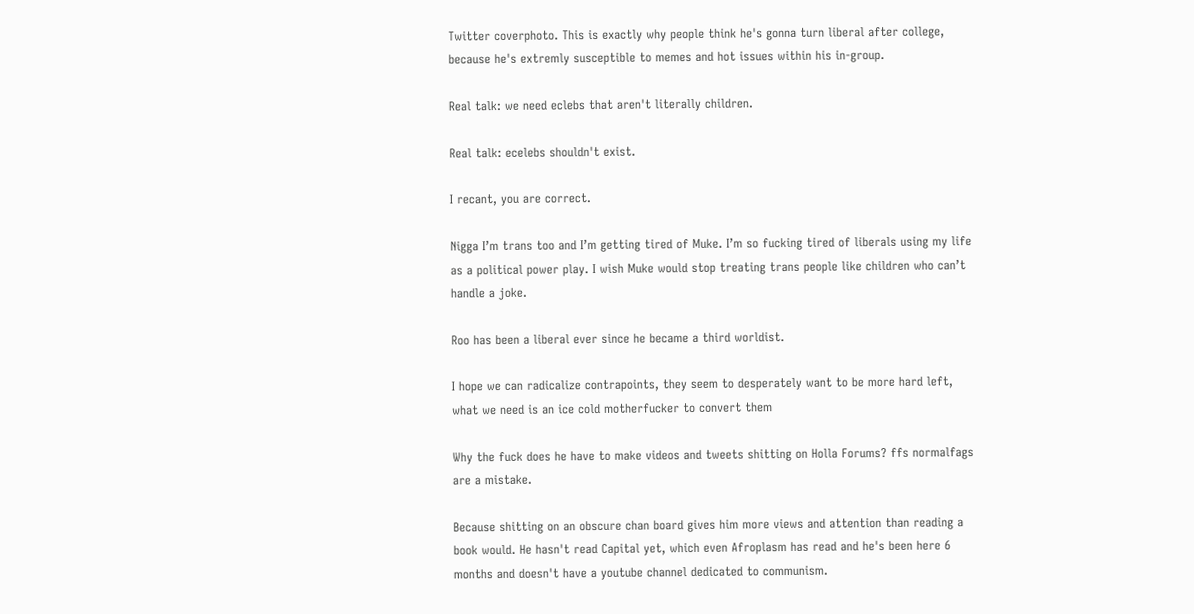Twitter coverphoto. This is exactly why people think he's gonna turn liberal after college, because he's extremly susceptible to memes and hot issues within his in-group.

Real talk: we need eclebs that aren't literally children.

Real talk: ecelebs shouldn't exist.

I recant, you are correct.

Nigga I’m trans too and I’m getting tired of Muke. I’m so fucking tired of liberals using my life as a political power play. I wish Muke would stop treating trans people like children who can’t handle a joke.

Roo has been a liberal ever since he became a third worldist.

I hope we can radicalize contrapoints, they seem to desperately want to be more hard left, what we need is an ice cold motherfucker to convert them

Why the fuck does he have to make videos and tweets shitting on Holla Forums? ffs normalfags are a mistake.

Because shitting on an obscure chan board gives him more views and attention than reading a book would. He hasn't read Capital yet, which even Afroplasm has read and he's been here 6 months and doesn't have a youtube channel dedicated to communism.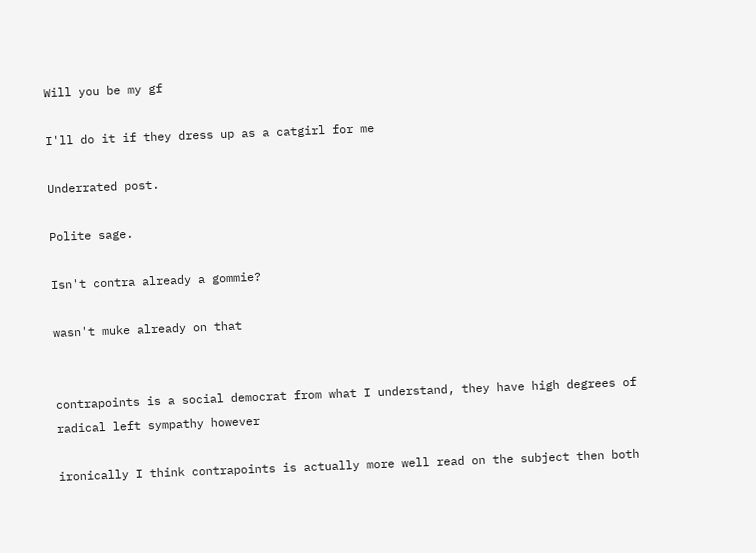Will you be my gf

I'll do it if they dress up as a catgirl for me

Underrated post.

Polite sage.

Isn't contra already a gommie?

wasn't muke already on that


contrapoints is a social democrat from what I understand, they have high degrees of radical left sympathy however

ironically I think contrapoints is actually more well read on the subject then both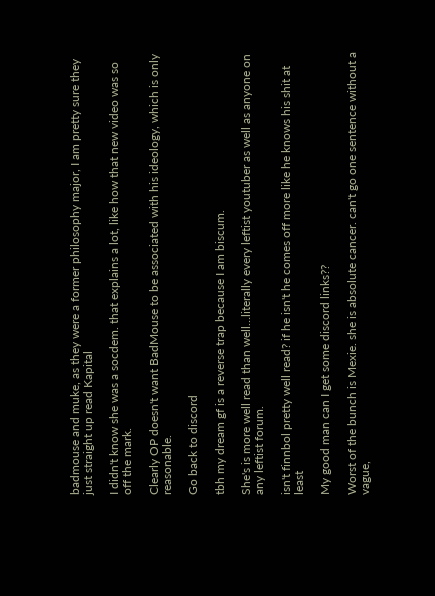badmouse and muke, as they were a former philosophy major, I am pretty sure they just straight up read Kapital

I didn't know she was a socdem. that explains a lot, like how that new video was so off the mark.

Clearly OP doesn't want BadMouse to be associated with his ideology, which is only reasonable.

Go back to discord

tbh my dream gf is a reverse trap because I am biscum.

She's is more well read than well…literally every leftist youtuber as well as anyone on any leftist forum.

isn't finnbol pretty well read? if he isn't he comes off more like he knows his shit at least

My good man can I get some discord links??

Worst of the bunch is Mexie. she is absolute cancer. can't go one sentence without a vague,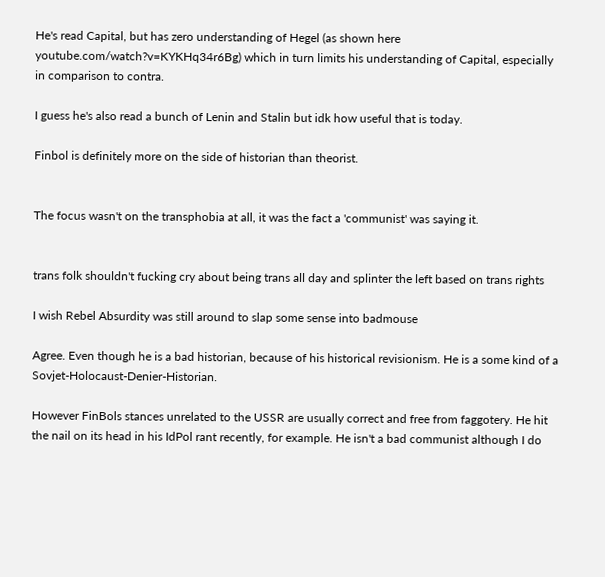He's read Capital, but has zero understanding of Hegel (as shown here youtube.com/watch?v=KYKHq34r6Bg) which in turn limits his understanding of Capital, especially in comparison to contra.

I guess he's also read a bunch of Lenin and Stalin but idk how useful that is today.

Finbol is definitely more on the side of historian than theorist.


The focus wasn't on the transphobia at all, it was the fact a 'communist' was saying it.


trans folk shouldn't fucking cry about being trans all day and splinter the left based on trans rights

I wish Rebel Absurdity was still around to slap some sense into badmouse

Agree. Even though he is a bad historian, because of his historical revisionism. He is a some kind of a Sovjet-Holocaust-Denier-Historian.

However FinBols stances unrelated to the USSR are usually correct and free from faggotery. He hit the nail on its head in his IdPol rant recently, for example. He isn't a bad communist although I do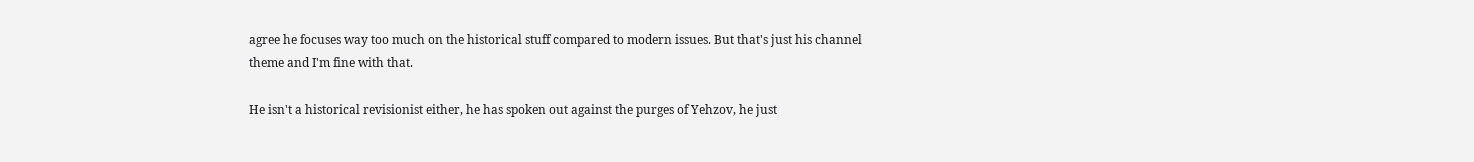agree he focuses way too much on the historical stuff compared to modern issues. But that's just his channel theme and I'm fine with that.

He isn't a historical revisionist either, he has spoken out against the purges of Yehzov, he just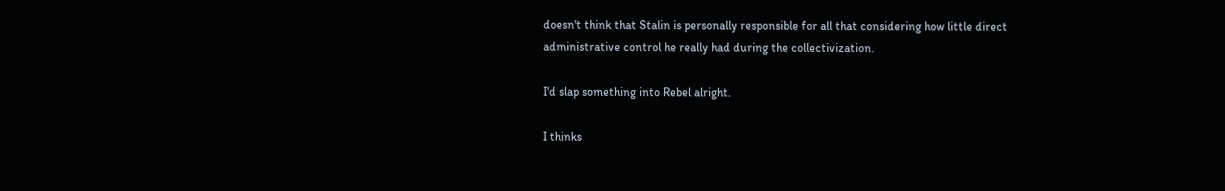doesn't think that Stalin is personally responsible for all that considering how little direct administrative control he really had during the collectivization.

I'd slap something into Rebel alright.

I thinks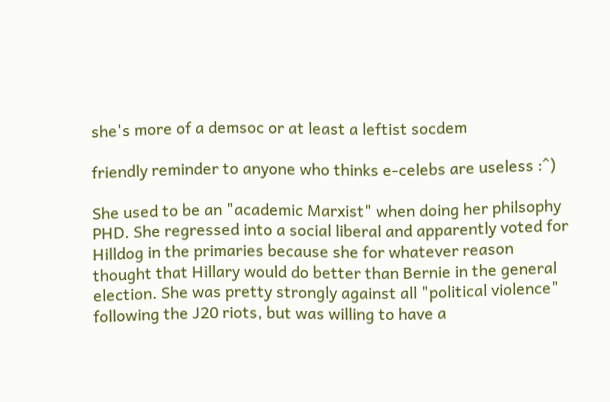she's more of a demsoc or at least a leftist socdem

friendly reminder to anyone who thinks e-celebs are useless :^)

She used to be an "academic Marxist" when doing her philsophy PHD. She regressed into a social liberal and apparently voted for Hilldog in the primaries because she for whatever reason thought that Hillary would do better than Bernie in the general election. She was pretty strongly against all "political violence" following the J20 riots, but was willing to have a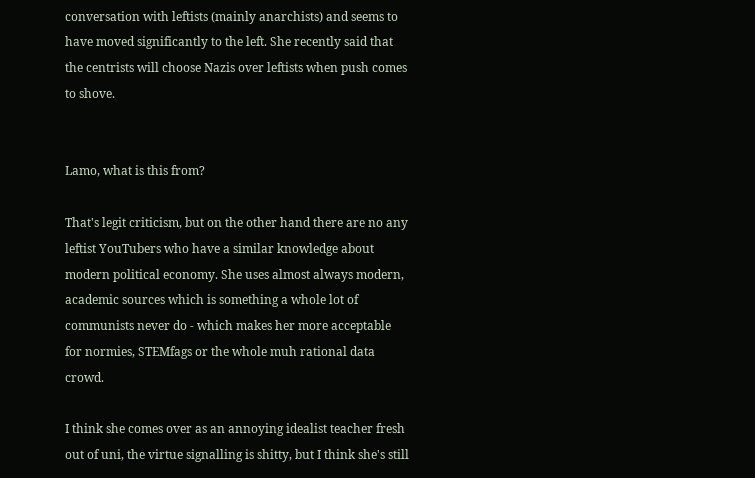conversation with leftists (mainly anarchists) and seems to have moved significantly to the left. She recently said that the centrists will choose Nazis over leftists when push comes to shove.


Lamo, what is this from?

That's legit criticism, but on the other hand there are no any leftist YouTubers who have a similar knowledge about modern political economy. She uses almost always modern, academic sources which is something a whole lot of communists never do - which makes her more acceptable for normies, STEMfags or the whole muh rational data crowd.

I think she comes over as an annoying idealist teacher fresh out of uni, the virtue signalling is shitty, but I think she's still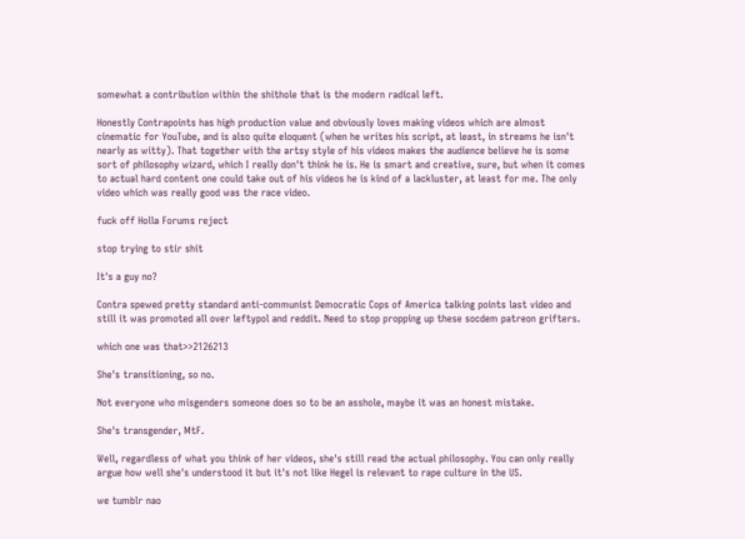somewhat a contribution within the shithole that is the modern radical left.

Honestly Contrapoints has high production value and obviously loves making videos which are almost cinematic for YouTube, and is also quite eloquent (when he writes his script, at least, in streams he isn't nearly as witty). That together with the artsy style of his videos makes the audience believe he is some sort of philosophy wizard, which I really don't think he is. He is smart and creative, sure, but when it comes to actual hard content one could take out of his videos he is kind of a lackluster, at least for me. The only video which was really good was the race video.

fuck off Holla Forums reject

stop trying to stir shit

It's a guy no?

Contra spewed pretty standard anti-communist Democratic Cops of America talking points last video and still it was promoted all over leftypol and reddit. Need to stop propping up these socdem patreon grifters.

which one was that>>2126213

She's transitioning, so no.

Not everyone who misgenders someone does so to be an asshole, maybe it was an honest mistake.

She's transgender, MtF.

Well, regardless of what you think of her videos, she's still read the actual philosophy. You can only really argue how well she's understood it but it's not like Hegel is relevant to rape culture in the US.

we tumblr nao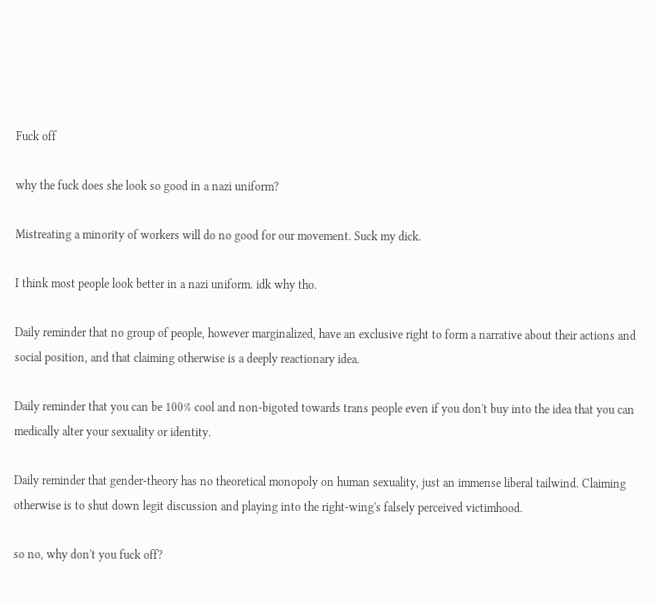Fuck off

why the fuck does she look so good in a nazi uniform?

Mistreating a minority of workers will do no good for our movement. Suck my dick.

I think most people look better in a nazi uniform. idk why tho.

Daily reminder that no group of people, however marginalized, have an exclusive right to form a narrative about their actions and social position, and that claiming otherwise is a deeply reactionary idea.

Daily reminder that you can be 100% cool and non-bigoted towards trans people even if you don't buy into the idea that you can medically alter your sexuality or identity.

Daily reminder that gender-theory has no theoretical monopoly on human sexuality, just an immense liberal tailwind. Claiming otherwise is to shut down legit discussion and playing into the right-wing's falsely perceived victimhood.

so no, why don't you fuck off?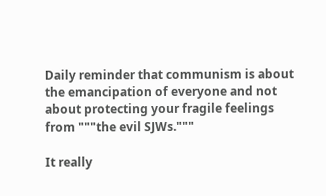Daily reminder that communism is about the emancipation of everyone and not about protecting your fragile feelings from """the evil SJWs."""

It really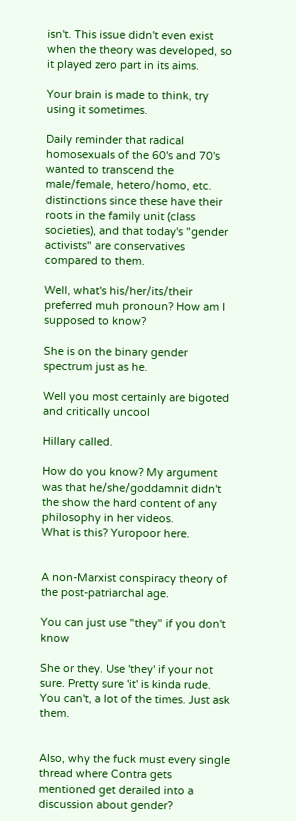isn't. This issue didn't even exist when the theory was developed, so it played zero part in its aims.

Your brain is made to think, try using it sometimes.

Daily reminder that radical homosexuals of the 60's and 70's wanted to transcend the male/female, hetero/homo, etc. distinctions since these have their roots in the family unit (class societies), and that today's "gender activists" are conservatives compared to them.

Well, what's his/her/its/their preferred muh pronoun? How am I supposed to know?

She is on the binary gender spectrum just as he.

Well you most certainly are bigoted and critically uncool

Hillary called.

How do you know? My argument was that he/she/goddamnit didn't the show the hard content of any philosophy in her videos.
What is this? Yuropoor here.


A non-Marxist conspiracy theory of the post-patriarchal age.

You can just use "they" if you don't know

She or they. Use 'they' if your not sure. Pretty sure 'it' is kinda rude.
You can't, a lot of the times. Just ask them.


Also, why the fuck must every single thread where Contra gets mentioned get derailed into a discussion about gender?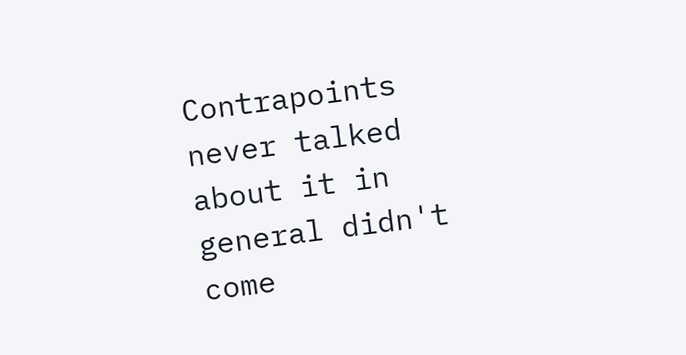Contrapoints never talked about it in general didn't come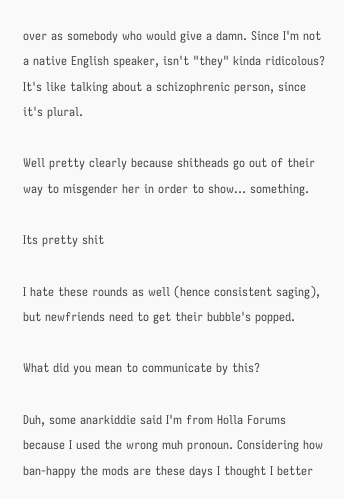over as somebody who would give a damn. Since I'm not a native English speaker, isn't "they" kinda ridicolous? It's like talking about a schizophrenic person, since it's plural.

Well pretty clearly because shitheads go out of their way to misgender her in order to show… something.

Its pretty shit

I hate these rounds as well (hence consistent saging), but newfriends need to get their bubble's popped.

What did you mean to communicate by this?

Duh, some anarkiddie said I'm from Holla Forums because I used the wrong muh pronoun. Considering how ban-happy the mods are these days I thought I better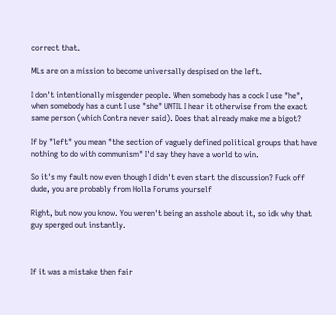correct that.

MLs are on a mission to become universally despised on the left.

I don't intentionally misgender people. When somebody has a cock I use "he", when somebody has a cunt I use "she" UNTIL I hear it otherwise from the exact same person (which Contra never said). Does that already make me a bigot?

If by "left" you mean "the section of vaguely defined political groups that have nothing to do with communism" I'd say they have a world to win.

So it's my fault now even though I didn't even start the discussion? Fuck off dude, you are probably from Holla Forums yourself

Right, but now you know. You weren't being an asshole about it, so idk why that guy sperged out instantly.



If it was a mistake then fair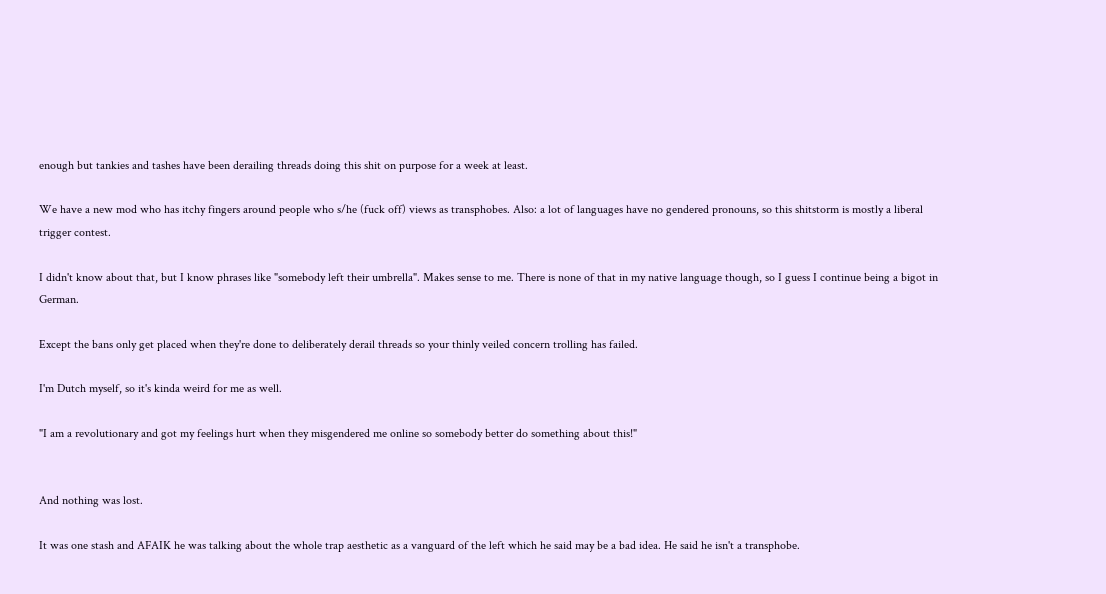enough but tankies and tashes have been derailing threads doing this shit on purpose for a week at least.

We have a new mod who has itchy fingers around people who s/he (fuck off) views as transphobes. Also: a lot of languages have no gendered pronouns, so this shitstorm is mostly a liberal trigger contest.

I didn't know about that, but I know phrases like "somebody left their umbrella". Makes sense to me. There is none of that in my native language though, so I guess I continue being a bigot in German.

Except the bans only get placed when they're done to deliberately derail threads so your thinly veiled concern trolling has failed.

I'm Dutch myself, so it's kinda weird for me as well.

"I am a revolutionary and got my feelings hurt when they misgendered me online so somebody better do something about this!"


And nothing was lost.

It was one stash and AFAIK he was talking about the whole trap aesthetic as a vanguard of the left which he said may be a bad idea. He said he isn't a transphobe.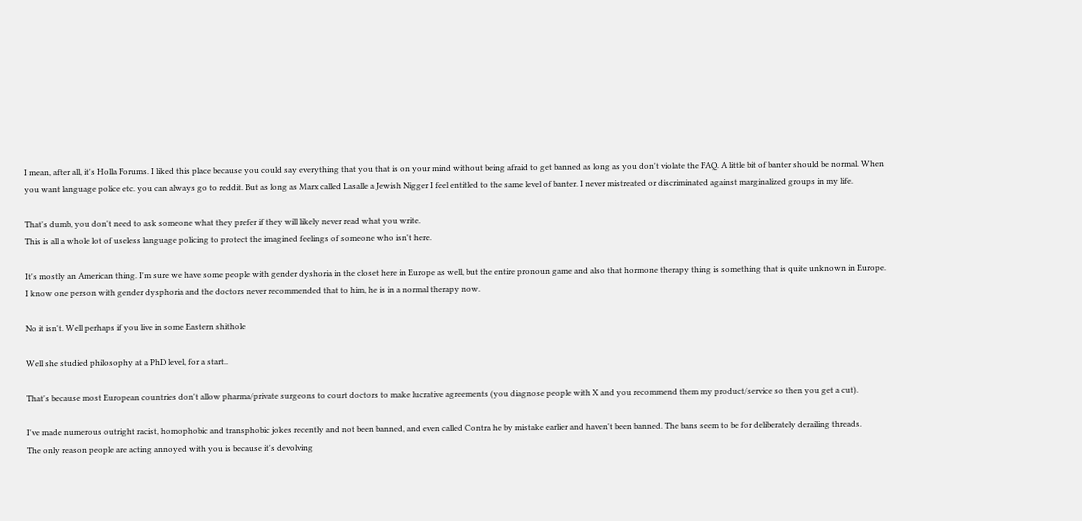I mean, after all, it's Holla Forums. I liked this place because you could say everything that you that is on your mind without being afraid to get banned as long as you don't violate the FAQ. A little bit of banter should be normal. When you want language police etc. you can always go to reddit. But as long as Marx called Lasalle a Jewish Nigger I feel entitled to the same level of banter. I never mistreated or discriminated against marginalized groups in my life.

That's dumb, you don't need to ask someone what they prefer if they will likely never read what you write.
This is all a whole lot of useless language policing to protect the imagined feelings of someone who isn't here.

It's mostly an American thing. I'm sure we have some people with gender dyshoria in the closet here in Europe as well, but the entire pronoun game and also that hormone therapy thing is something that is quite unknown in Europe. I know one person with gender dysphoria and the doctors never recommended that to him, he is in a normal therapy now.

No it isn't. Well perhaps if you live in some Eastern shithole

Well she studied philosophy at a PhD level, for a start..

That's because most European countries don't allow pharma/private surgeons to court doctors to make lucrative agreements (you diagnose people with X and you recommend them my product/service so then you get a cut).

I've made numerous outright racist, homophobic and transphobic jokes recently and not been banned, and even called Contra he by mistake earlier and haven't been banned. The bans seem to be for deliberately derailing threads.
The only reason people are acting annoyed with you is because it's devolving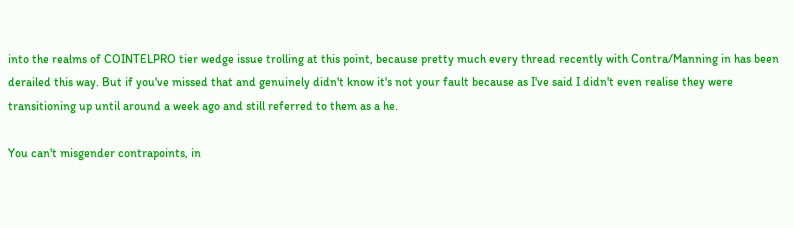into the realms of COINTELPRO tier wedge issue trolling at this point, because pretty much every thread recently with Contra/Manning in has been derailed this way. But if you've missed that and genuinely didn't know it's not your fault because as I've said I didn't even realise they were transitioning up until around a week ago and still referred to them as a he.

You can't misgender contrapoints, in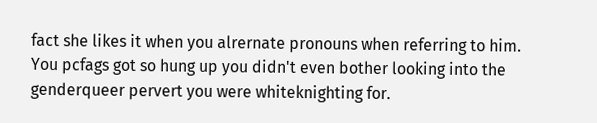fact she likes it when you alrernate pronouns when referring to him. You pcfags got so hung up you didn't even bother looking into the genderqueer pervert you were whiteknighting for.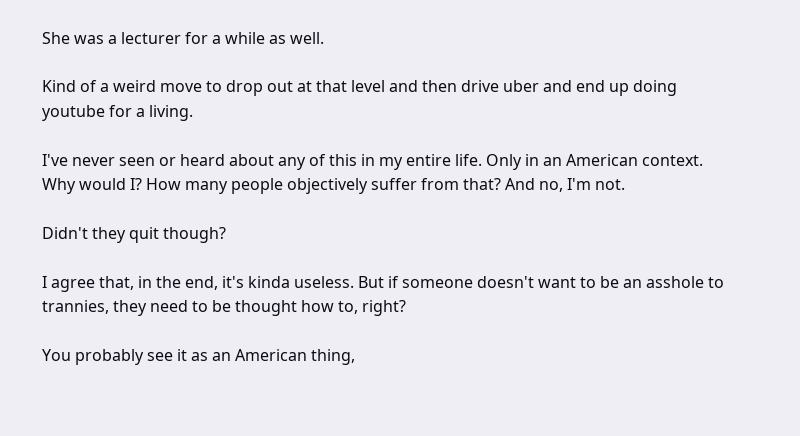She was a lecturer for a while as well.

Kind of a weird move to drop out at that level and then drive uber and end up doing youtube for a living.

I've never seen or heard about any of this in my entire life. Only in an American context. Why would I? How many people objectively suffer from that? And no, I'm not.

Didn't they quit though?

I agree that, in the end, it's kinda useless. But if someone doesn't want to be an asshole to trannies, they need to be thought how to, right?

You probably see it as an American thing,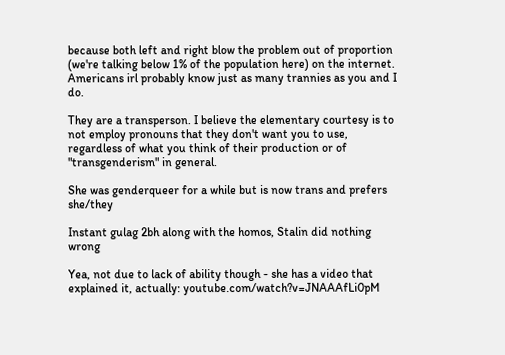because both left and right blow the problem out of proportion (we're talking below 1% of the population here) on the internet. Americans irl probably know just as many trannies as you and I do.

They are a transperson. I believe the elementary courtesy is to not employ pronouns that they don't want you to use, regardless of what you think of their production or of "transgenderism" in general.

She was genderqueer for a while but is now trans and prefers she/they

Instant gulag 2bh along with the homos, Stalin did nothing wrong

Yea, not due to lack of ability though - she has a video that explained it, actually: youtube.com/watch?v=JNAAAfLi0pM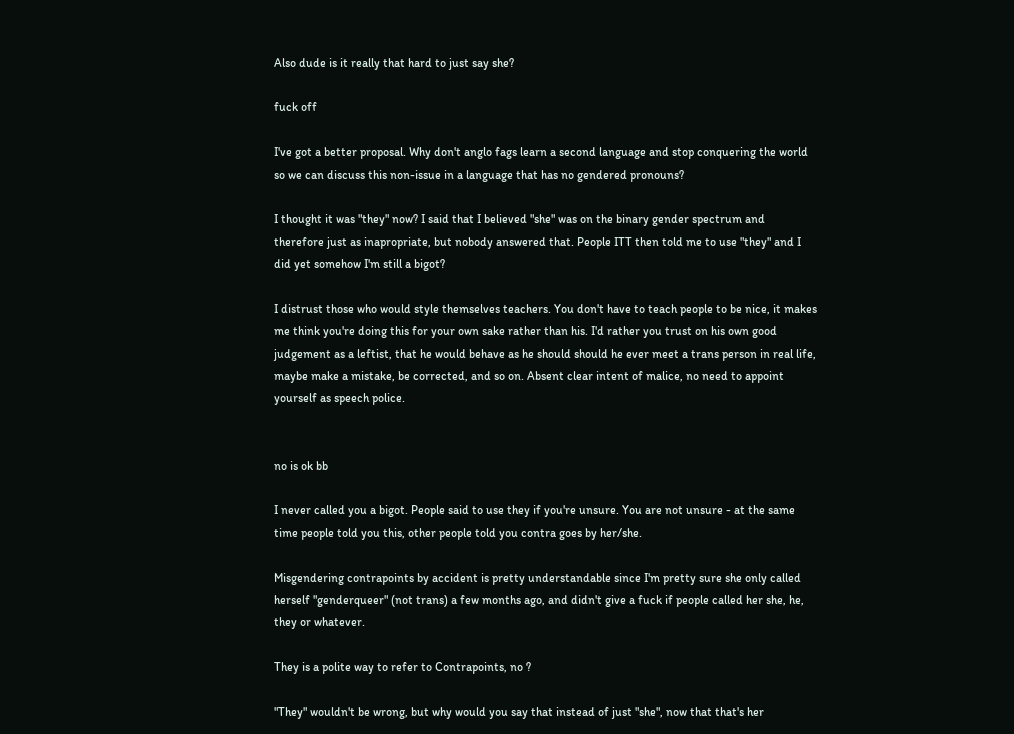Also dude is it really that hard to just say she?

fuck off

I've got a better proposal. Why don't anglo fags learn a second language and stop conquering the world so we can discuss this non-issue in a language that has no gendered pronouns?

I thought it was "they" now? I said that I believed "she" was on the binary gender spectrum and therefore just as inapropriate, but nobody answered that. People ITT then told me to use "they" and I did yet somehow I'm still a bigot?

I distrust those who would style themselves teachers. You don't have to teach people to be nice, it makes me think you're doing this for your own sake rather than his. I'd rather you trust on his own good judgement as a leftist, that he would behave as he should should he ever meet a trans person in real life, maybe make a mistake, be corrected, and so on. Absent clear intent of malice, no need to appoint yourself as speech police.


no is ok bb

I never called you a bigot. People said to use they if you're unsure. You are not unsure - at the same time people told you this, other people told you contra goes by her/she.

Misgendering contrapoints by accident is pretty understandable since I'm pretty sure she only called herself "genderqueer" (not trans) a few months ago, and didn't give a fuck if people called her she, he, they or whatever.

They is a polite way to refer to Contrapoints, no ?

"They" wouldn't be wrong, but why would you say that instead of just "she", now that that's her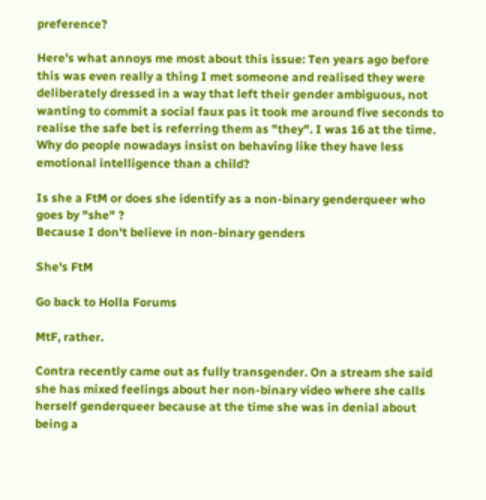preference?

Here's what annoys me most about this issue: Ten years ago before this was even really a thing I met someone and realised they were deliberately dressed in a way that left their gender ambiguous, not wanting to commit a social faux pas it took me around five seconds to realise the safe bet is referring them as "they". I was 16 at the time. Why do people nowadays insist on behaving like they have less emotional intelligence than a child?

Is she a FtM or does she identify as a non-binary genderqueer who goes by "she" ?
Because I don't believe in non-binary genders

She's FtM

Go back to Holla Forums

MtF, rather.

Contra recently came out as fully transgender. On a stream she said she has mixed feelings about her non-binary video where she calls herself genderqueer because at the time she was in denial about being a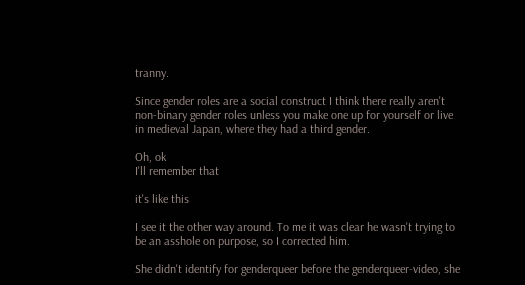tranny.

Since gender roles are a social construct I think there really aren't non-binary gender roles unless you make one up for yourself or live in medieval Japan, where they had a third gender.

Oh, ok
I'll remember that

it's like this

I see it the other way around. To me it was clear he wasn't trying to be an asshole on purpose, so I corrected him.

She didn't identify for genderqueer before the genderqueer-video, she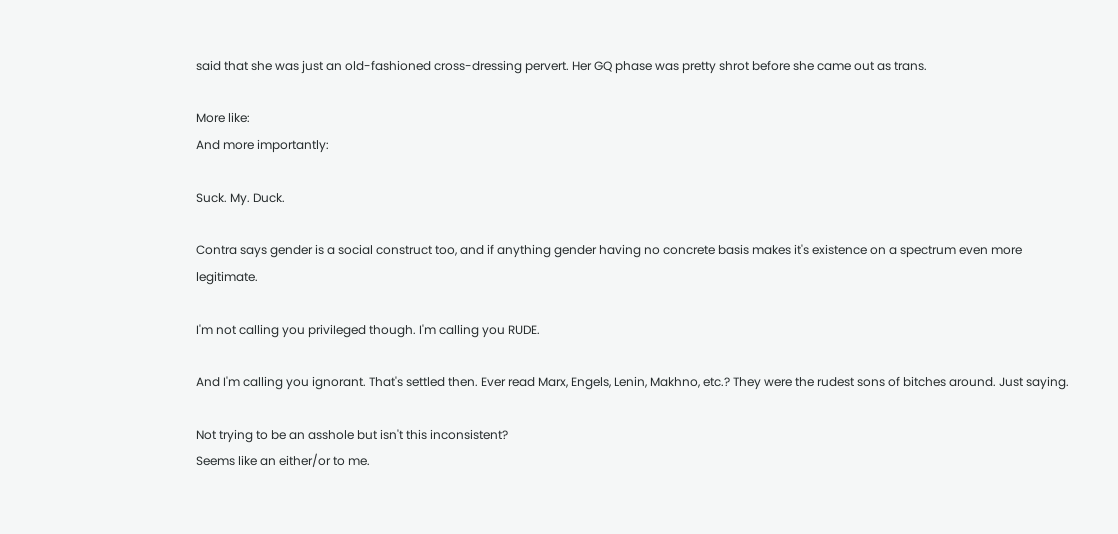said that she was just an old-fashioned cross-dressing pervert. Her GQ phase was pretty shrot before she came out as trans.

More like:
And more importantly:

Suck. My. Duck.

Contra says gender is a social construct too, and if anything gender having no concrete basis makes it's existence on a spectrum even more legitimate.

I'm not calling you priviIeged though. I'm calling you RUDE.

And I'm calling you ignorant. That's settled then. Ever read Marx, Engels, Lenin, Makhno, etc.? They were the rudest sons of bitches around. Just saying.

Not trying to be an asshole but isn't this inconsistent?
Seems like an either/or to me.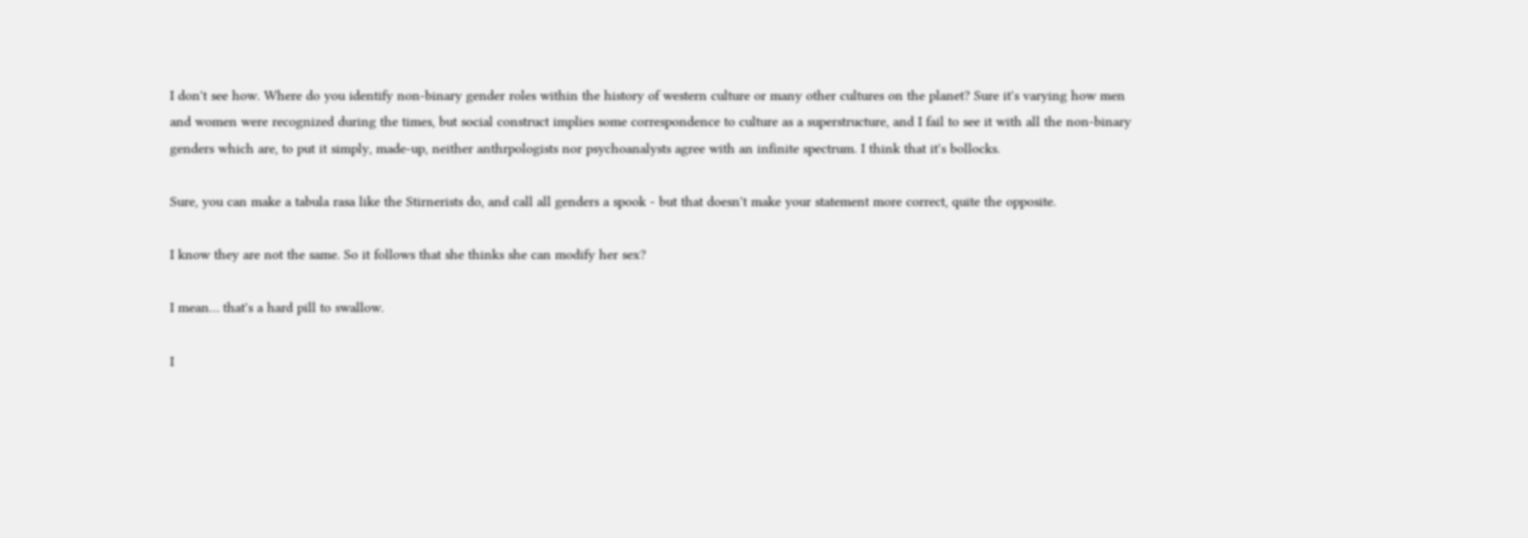I don't see how. Where do you identify non-binary gender roles within the history of western culture or many other cultures on the planet? Sure it's varying how men and women were recognized during the times, but social construct implies some correspondence to culture as a superstructure, and I fail to see it with all the non-binary genders which are, to put it simply, made-up, neither anthrpologists nor psychoanalysts agree with an infinite spectrum. I think that it's bollocks.

Sure, you can make a tabula rasa like the Stirnerists do, and call all genders a spook - but that doesn't make your statement more correct, quite the opposite.

I know they are not the same. So it follows that she thinks she can modify her sex?

I mean… that's a hard pill to swallow.

I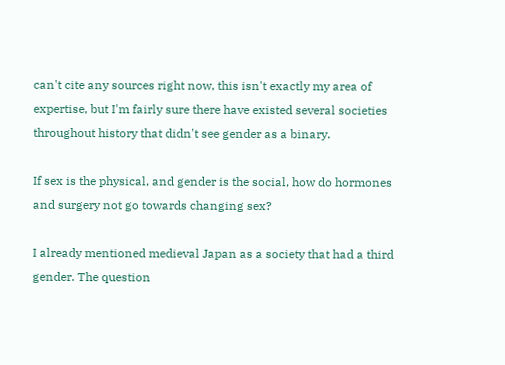can't cite any sources right now, this isn't exactly my area of expertise, but I'm fairly sure there have existed several societies throughout history that didn't see gender as a binary.

If sex is the physical, and gender is the social, how do hormones and surgery not go towards changing sex?

I already mentioned medieval Japan as a society that had a third gender. The question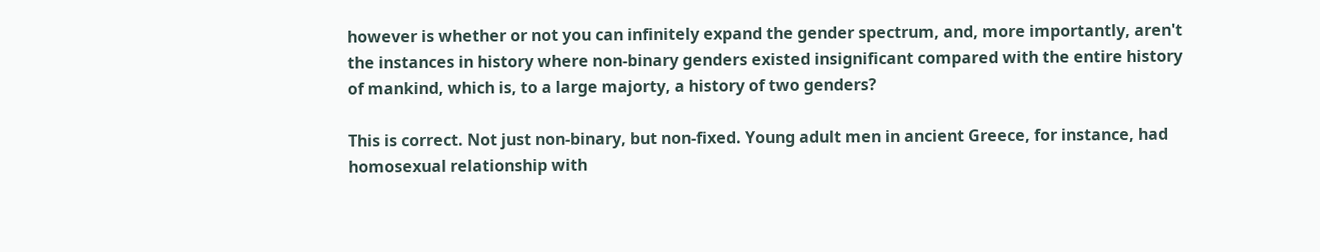however is whether or not you can infinitely expand the gender spectrum, and, more importantly, aren't the instances in history where non-binary genders existed insignificant compared with the entire history of mankind, which is, to a large majorty, a history of two genders?

This is correct. Not just non-binary, but non-fixed. Young adult men in ancient Greece, for instance, had homosexual relationship with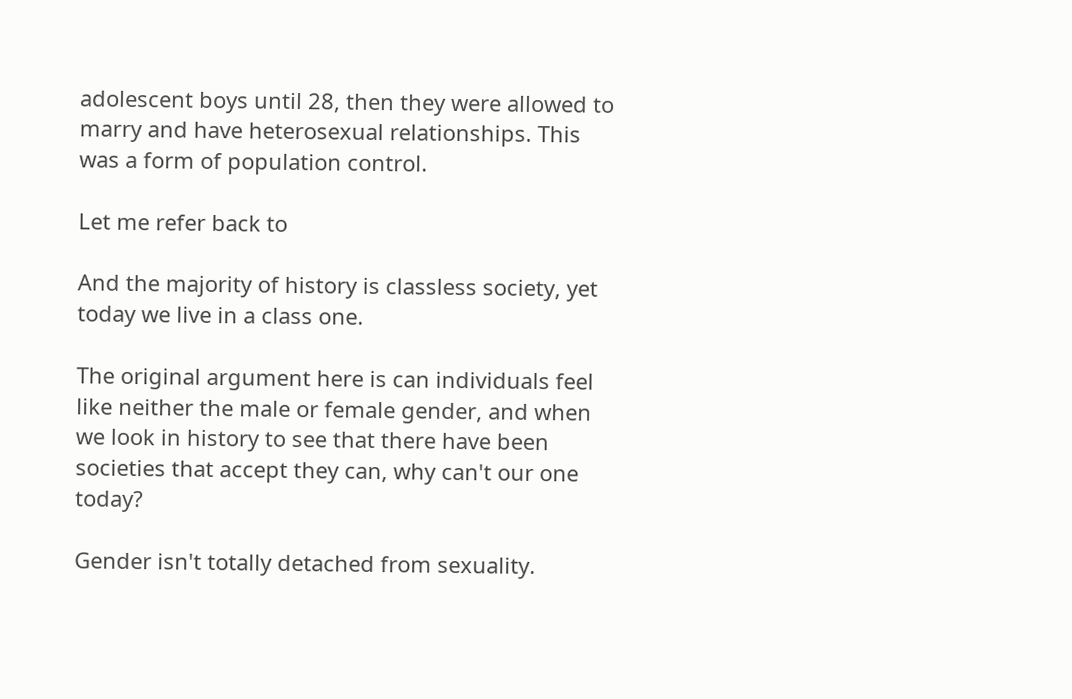adolescent boys until 28, then they were allowed to marry and have heterosexual relationships. This was a form of population control.

Let me refer back to

And the majority of history is classless society, yet today we live in a class one.

The original argument here is can individuals feel like neither the male or female gender, and when we look in history to see that there have been societies that accept they can, why can't our one today?

Gender isn't totally detached from sexuality.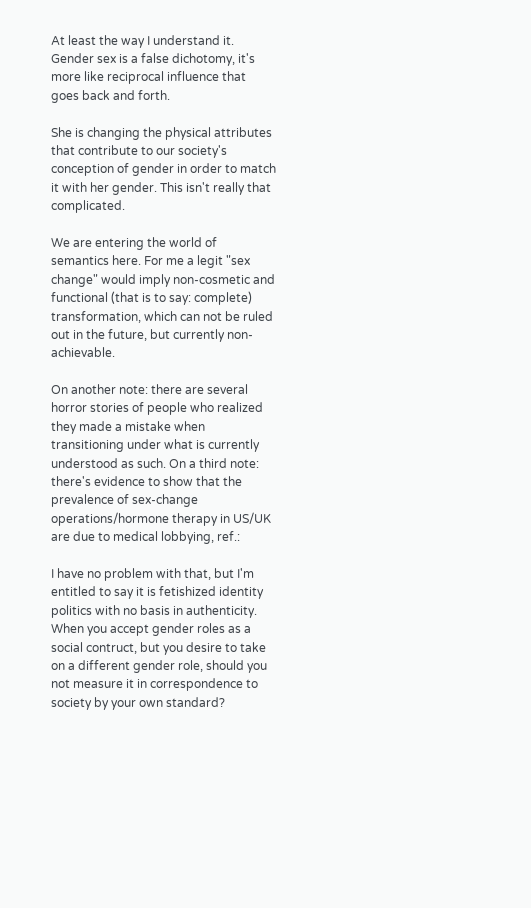At least the way I understand it. Gender sex is a false dichotomy, it's more like reciprocal influence that goes back and forth.

She is changing the physical attributes that contribute to our society's conception of gender in order to match it with her gender. This isn't really that complicated.

We are entering the world of semantics here. For me a legit "sex change" would imply non-cosmetic and functional (that is to say: complete) transformation, which can not be ruled out in the future, but currently non-achievable.

On another note: there are several horror stories of people who realized they made a mistake when transitioning under what is currently understood as such. On a third note: there's evidence to show that the prevalence of sex-change operations/hormone therapy in US/UK are due to medical lobbying, ref.:

I have no problem with that, but I'm entitled to say it is fetishized identity politics with no basis in authenticity. When you accept gender roles as a social contruct, but you desire to take on a different gender role, should you not measure it in correspondence to society by your own standard?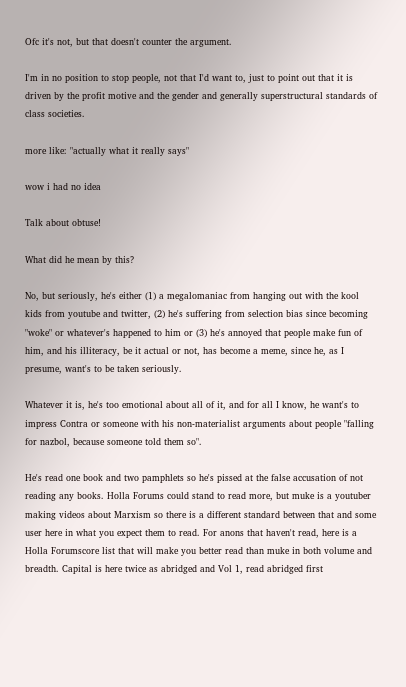Ofc it's not, but that doesn't counter the argument.

I'm in no position to stop people, not that I'd want to, just to point out that it is driven by the profit motive and the gender and generally superstructural standards of class societies.

more like: "actually what it really says"

wow i had no idea

Talk about obtuse!

What did he mean by this?

No, but seriously, he's either (1) a megalomaniac from hanging out with the kool kids from youtube and twitter, (2) he's suffering from selection bias since becoming "woke" or whatever's happened to him or (3) he's annoyed that people make fun of him, and his illiteracy, be it actual or not, has become a meme, since he, as I presume, want's to be taken seriously.

Whatever it is, he's too emotional about all of it, and for all I know, he want's to impress Contra or someone with his non-materialist arguments about people "falling for nazbol, because someone told them so".

He's read one book and two pamphlets so he's pissed at the false accusation of not reading any books. Holla Forums could stand to read more, but muke is a youtuber making videos about Marxism so there is a different standard between that and some user here in what you expect them to read. For anons that haven't read, here is a Holla Forumscore list that will make you better read than muke in both volume and breadth. Capital is here twice as abridged and Vol 1, read abridged first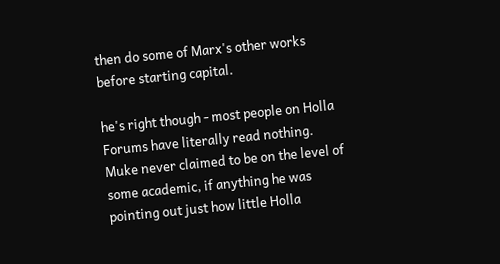then do some of Marx's other works before starting capital.

he's right though - most people on Holla Forums have literally read nothing. Muke never claimed to be on the level of some academic, if anything he was pointing out just how little Holla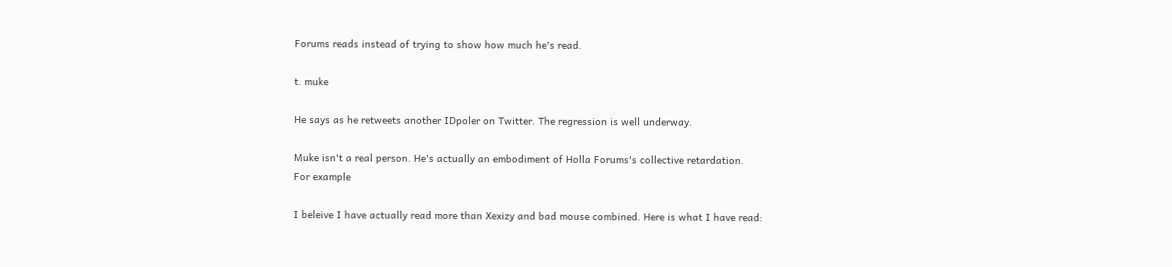Forums reads instead of trying to show how much he's read.

t. muke

He says as he retweets another IDpoler on Twitter. The regression is well underway.

Muke isn't a real person. He's actually an embodiment of Holla Forums's collective retardation.
For example

I beleive I have actually read more than Xexizy and bad mouse combined. Here is what I have read: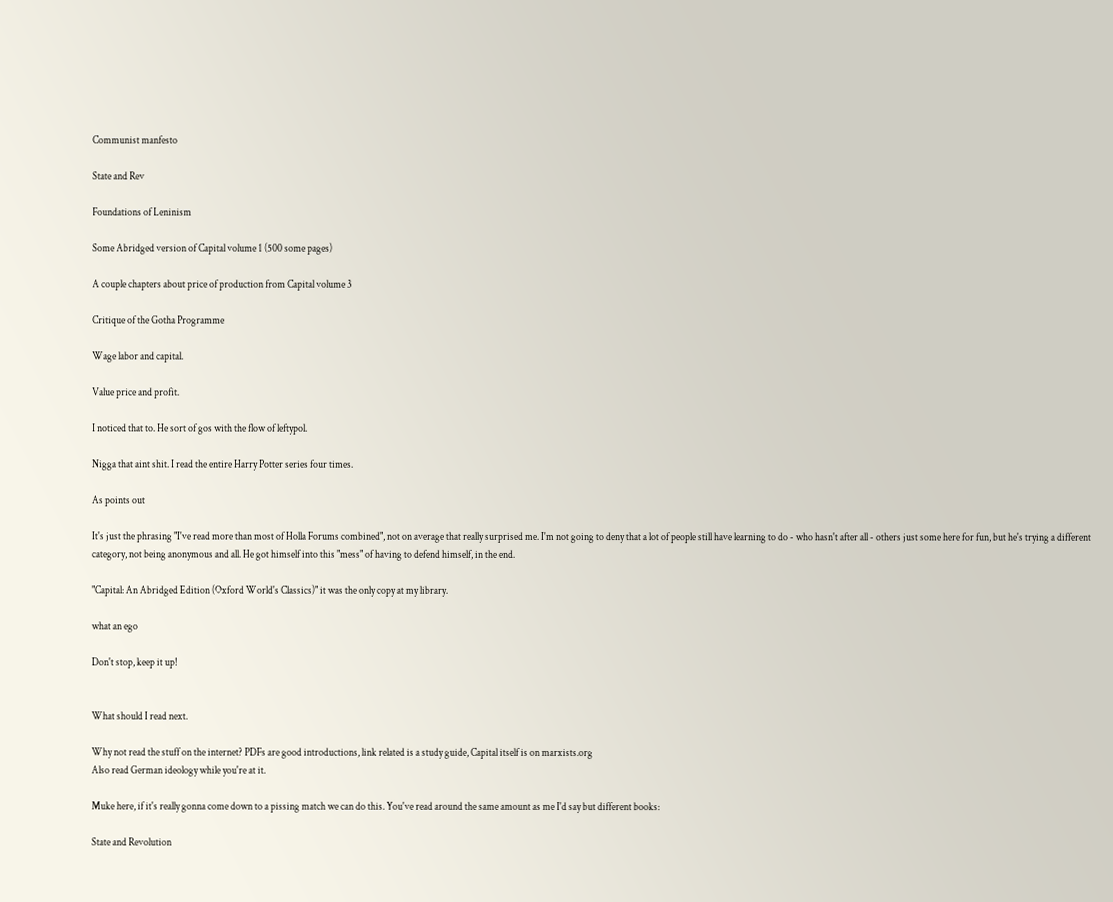Communist manfesto

State and Rev

Foundations of Leninism

Some Abridged version of Capital volume 1 (500 some pages)

A couple chapters about price of production from Capital volume 3

Critique of the Gotha Programme

Wage labor and capital.

Value price and profit.

I noticed that to. He sort of gos with the flow of leftypol.

Nigga that aint shit. I read the entire Harry Potter series four times.

As points out

It's just the phrasing "I've read more than most of Holla Forums combined", not on average that really surprised me. I'm not going to deny that a lot of people still have learning to do - who hasn't after all - others just some here for fun, but he's trying a different category, not being anonymous and all. He got himself into this "mess" of having to defend himself, in the end.

"Capital: An Abridged Edition (Oxford World's Classics)" it was the only copy at my library.

what an ego

Don't stop, keep it up!


What should I read next.

Why not read the stuff on the internet? PDFs are good introductions, link related is a study guide, Capital itself is on marxists.org
Also read German ideology while you're at it.

Muke here, if it's really gonna come down to a pissing match we can do this. You've read around the same amount as me I'd say but different books:

State and Revolution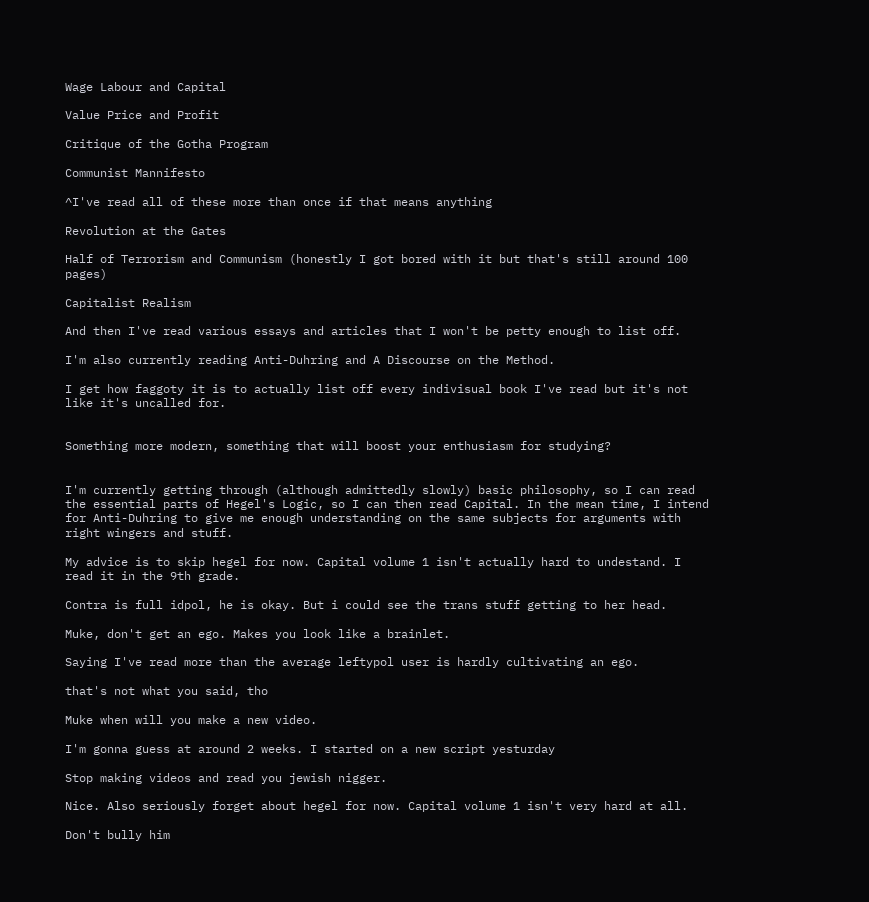Wage Labour and Capital

Value Price and Profit

Critique of the Gotha Program

Communist Mannifesto

^I've read all of these more than once if that means anything

Revolution at the Gates

Half of Terrorism and Communism (honestly I got bored with it but that's still around 100 pages)

Capitalist Realism

And then I've read various essays and articles that I won't be petty enough to list off.

I'm also currently reading Anti-Duhring and A Discourse on the Method.

I get how faggoty it is to actually list off every indivisual book I've read but it's not like it's uncalled for.


Something more modern, something that will boost your enthusiasm for studying?


I'm currently getting through (although admittedly slowly) basic philosophy, so I can read the essential parts of Hegel's Logic, so I can then read Capital. In the mean time, I intend for Anti-Duhring to give me enough understanding on the same subjects for arguments with right wingers and stuff.

My advice is to skip hegel for now. Capital volume 1 isn't actually hard to undestand. I read it in the 9th grade.

Contra is full idpol, he is okay. But i could see the trans stuff getting to her head.

Muke, don't get an ego. Makes you look like a brainlet.

Saying I've read more than the average leftypol user is hardly cultivating an ego.

that's not what you said, tho

Muke when will you make a new video.

I'm gonna guess at around 2 weeks. I started on a new script yesturday

Stop making videos and read you jewish nigger.

Nice. Also seriously forget about hegel for now. Capital volume 1 isn't very hard at all.

Don't bully him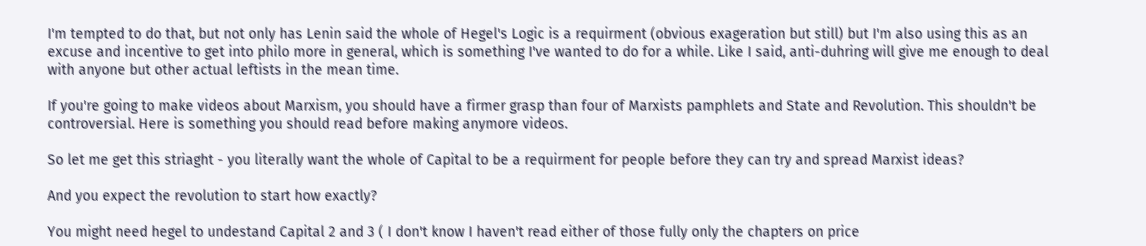I'm tempted to do that, but not only has Lenin said the whole of Hegel's Logic is a requirment (obvious exageration but still) but I'm also using this as an excuse and incentive to get into philo more in general, which is something I've wanted to do for a while. Like I said, anti-duhring will give me enough to deal with anyone but other actual leftists in the mean time.

If you're going to make videos about Marxism, you should have a firmer grasp than four of Marxists pamphlets and State and Revolution. This shouldn't be controversial. Here is something you should read before making anymore videos.

So let me get this striaght - you literally want the whole of Capital to be a requirment for people before they can try and spread Marxist ideas?

And you expect the revolution to start how exactly?

You might need hegel to undestand Capital 2 and 3 ( I don't know I haven't read either of those fully only the chapters on price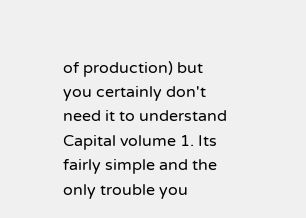of production) but you certainly don't need it to understand Capital volume 1. Its fairly simple and the only trouble you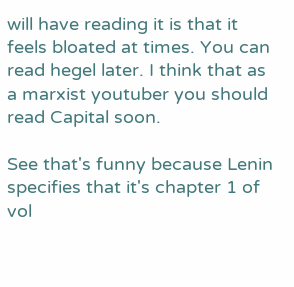will have reading it is that it feels bloated at times. You can read hegel later. I think that as a marxist youtuber you should read Capital soon.

See that's funny because Lenin specifies that it's chapter 1 of vol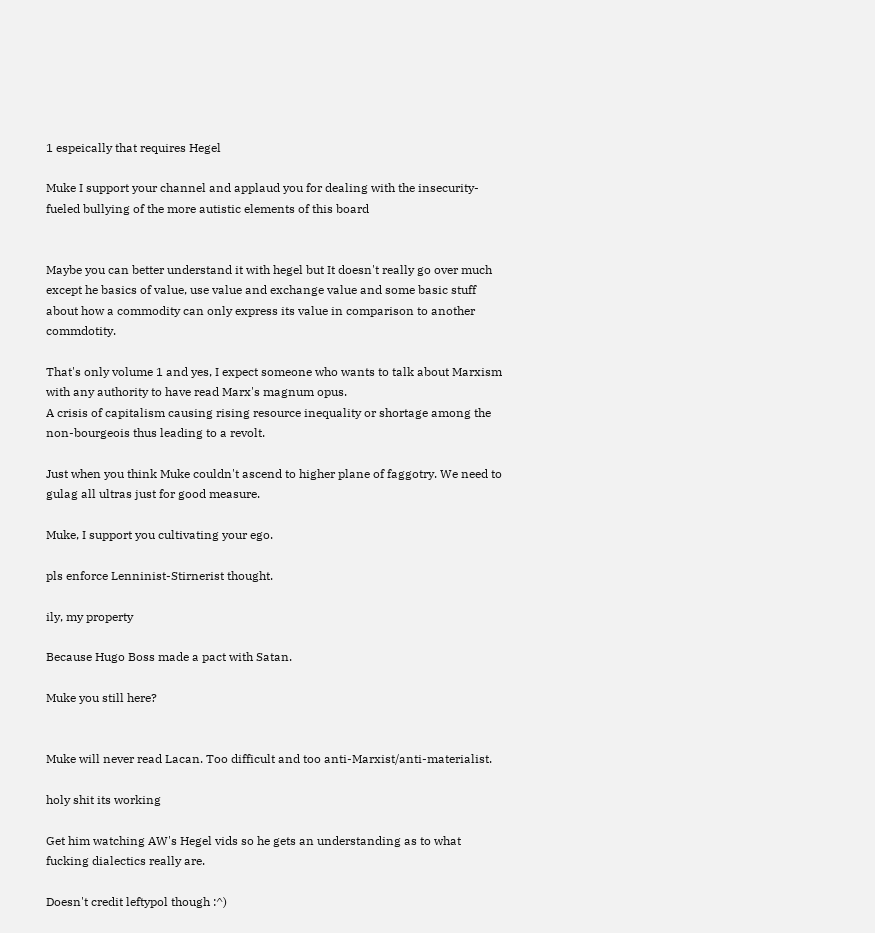1 espeically that requires Hegel

Muke I support your channel and applaud you for dealing with the insecurity-fueled bullying of the more autistic elements of this board


Maybe you can better understand it with hegel but It doesn't really go over much except he basics of value, use value and exchange value and some basic stuff about how a commodity can only express its value in comparison to another commdotity.

That's only volume 1 and yes, I expect someone who wants to talk about Marxism with any authority to have read Marx's magnum opus.
A crisis of capitalism causing rising resource inequality or shortage among the non-bourgeois thus leading to a revolt.

Just when you think Muke couldn't ascend to higher plane of faggotry. We need to gulag all ultras just for good measure.

Muke, I support you cultivating your ego.

pls enforce Lenninist-Stirnerist thought.

ily, my property

Because Hugo Boss made a pact with Satan.

Muke you still here?


Muke will never read Lacan. Too difficult and too anti-Marxist/anti-materialist.

holy shit its working

Get him watching AW's Hegel vids so he gets an understanding as to what fucking dialectics really are.

Doesn't credit leftypol though :^)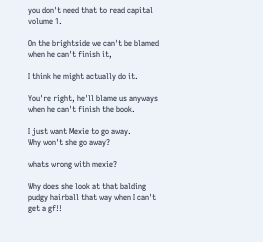you don't need that to read capital volume 1.

On the brightside we can't be blamed when he can't finish it,

I think he might actually do it.

You're right, he'll blame us anyways when he can't finish the book.

I just want Mexie to go away.
Why won't she go away?

whats wrong with mexie?

Why does she look at that balding pudgy hairball that way when I can't get a gf!!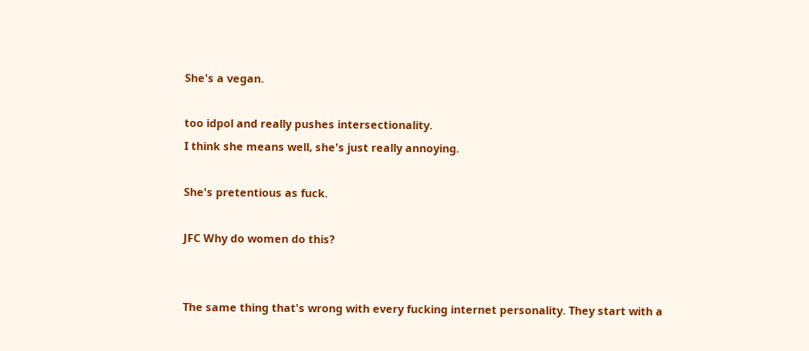She's a vegan.

too idpol and really pushes intersectionality.
I think she means well, she's just really annoying.

She's pretentious as fuck.

JFC Why do women do this?


The same thing that's wrong with every fucking internet personality. They start with a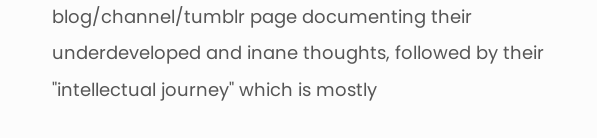blog/channel/tumblr page documenting their underdeveloped and inane thoughts, followed by their "intellectual journey" which is mostly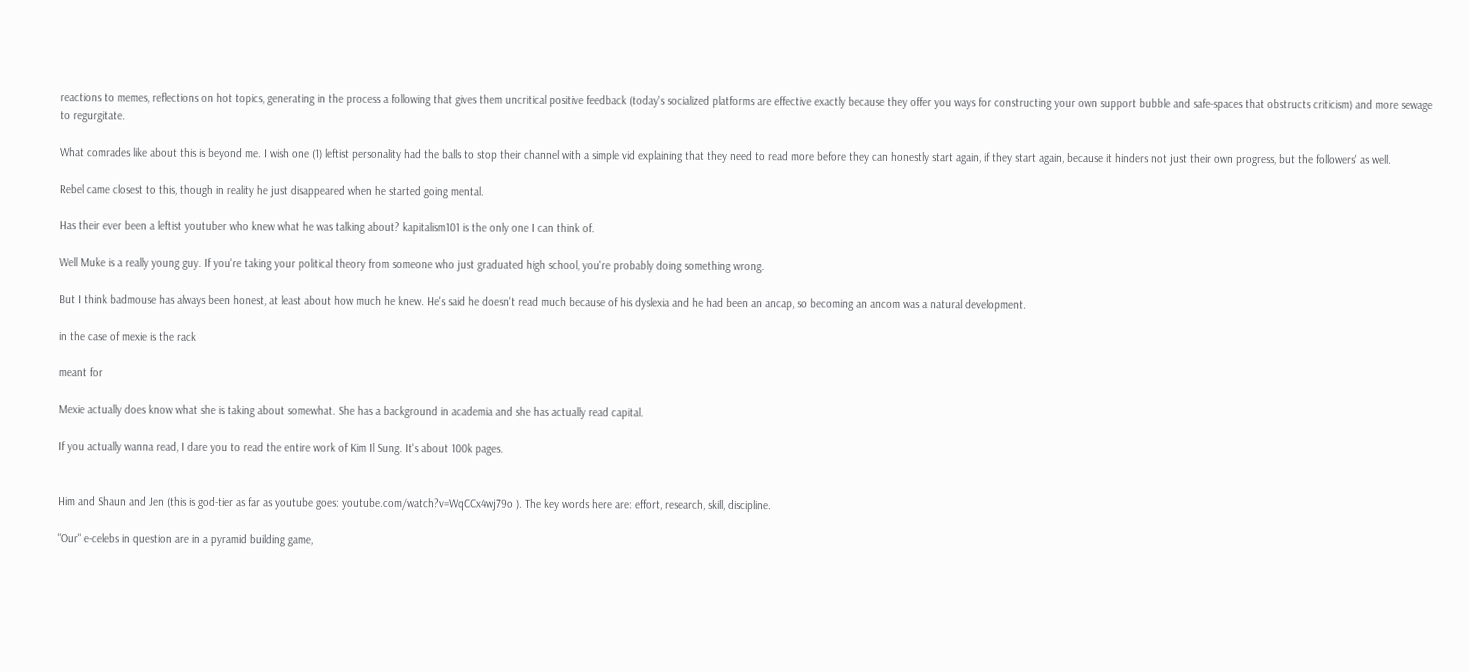reactions to memes, reflections on hot topics, generating in the process a following that gives them uncritical positive feedback (today's socialized platforms are effective exactly because they offer you ways for constructing your own support bubble and safe-spaces that obstructs criticism) and more sewage to regurgitate.

What comrades like about this is beyond me. I wish one (1) leftist personality had the balls to stop their channel with a simple vid explaining that they need to read more before they can honestly start again, if they start again, because it hinders not just their own progress, but the followers' as well.

Rebel came closest to this, though in reality he just disappeared when he started going mental.

Has their ever been a leftist youtuber who knew what he was talking about? kapitalism101 is the only one I can think of.

Well Muke is a really young guy. If you're taking your political theory from someone who just graduated high school, you're probably doing something wrong.

But I think badmouse has always been honest, at least about how much he knew. He's said he doesn't read much because of his dyslexia and he had been an ancap, so becoming an ancom was a natural development.

in the case of mexie is the rack

meant for

Mexie actually does know what she is taking about somewhat. She has a background in academia and she has actually read capital.

If you actually wanna read, I dare you to read the entire work of Kim Il Sung. It's about 100k pages.


Him and Shaun and Jen (this is god-tier as far as youtube goes: youtube.com/watch?v=WqCCx4wj79o ). The key words here are: effort, research, skill, discipline.

"Our" e-celebs in question are in a pyramid building game,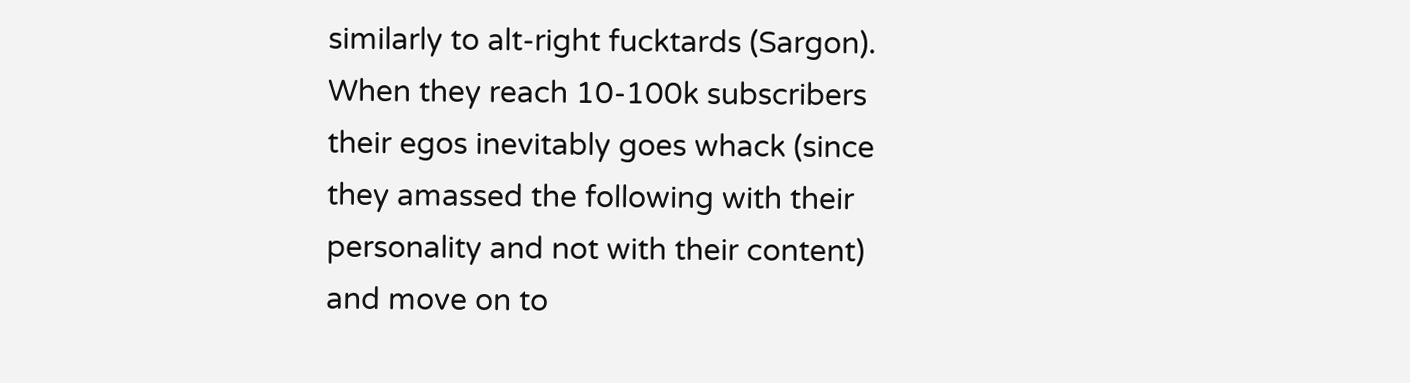similarly to alt-right fucktards (Sargon). When they reach 10-100k subscribers their egos inevitably goes whack (since they amassed the following with their personality and not with their content) and move on to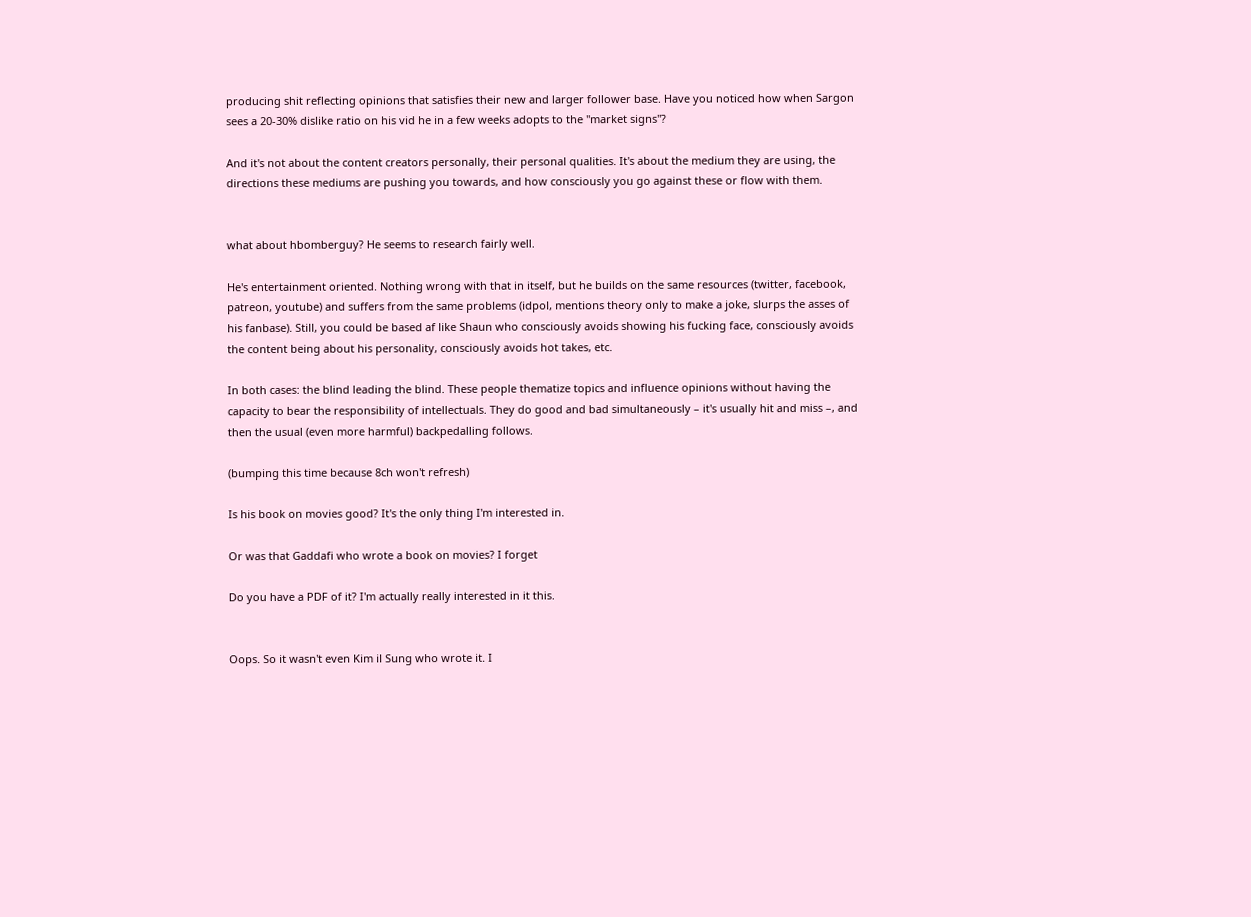producing shit reflecting opinions that satisfies their new and larger follower base. Have you noticed how when Sargon sees a 20-30% dislike ratio on his vid he in a few weeks adopts to the "market signs"?

And it's not about the content creators personally, their personal qualities. It's about the medium they are using, the directions these mediums are pushing you towards, and how consciously you go against these or flow with them.


what about hbomberguy? He seems to research fairly well.

He's entertainment oriented. Nothing wrong with that in itself, but he builds on the same resources (twitter, facebook, patreon, youtube) and suffers from the same problems (idpol, mentions theory only to make a joke, slurps the asses of his fanbase). Still, you could be based af like Shaun who consciously avoids showing his fucking face, consciously avoids the content being about his personality, consciously avoids hot takes, etc.

In both cases: the blind leading the blind. These people thematize topics and influence opinions without having the capacity to bear the responsibility of intellectuals. They do good and bad simultaneously – it's usually hit and miss –, and then the usual (even more harmful) backpedalling follows.

(bumping this time because 8ch won't refresh)

Is his book on movies good? It's the only thing I'm interested in.

Or was that Gaddafi who wrote a book on movies? I forget

Do you have a PDF of it? I'm actually really interested in it this.


Oops. So it wasn't even Kim il Sung who wrote it. I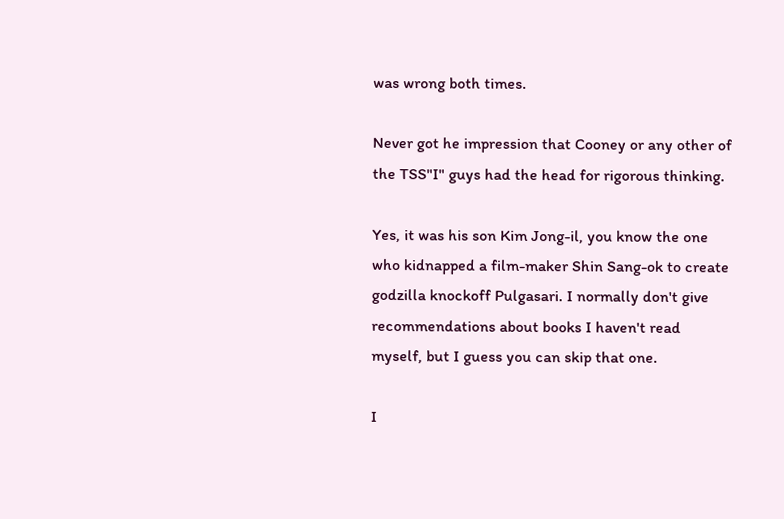was wrong both times.

Never got he impression that Cooney or any other of the TSS"I" guys had the head for rigorous thinking.

Yes, it was his son Kim Jong-il, you know the one who kidnapped a film-maker Shin Sang-ok to create godzilla knockoff Pulgasari. I normally don't give recommendations about books I haven't read myself, but I guess you can skip that one.

I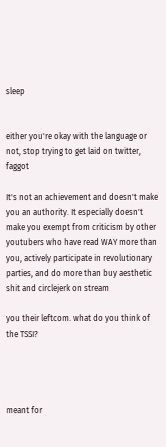sleep


either you're okay with the language or not, stop trying to get laid on twitter, faggot

It's not an achievement and doesn't make you an authority. It especially doesn't make you exempt from criticism by other youtubers who have read WAY more than you, actively participate in revolutionary parties, and do more than buy aesthetic shit and circlejerk on stream

you their leftcom. what do you think of the TSSI?




meant for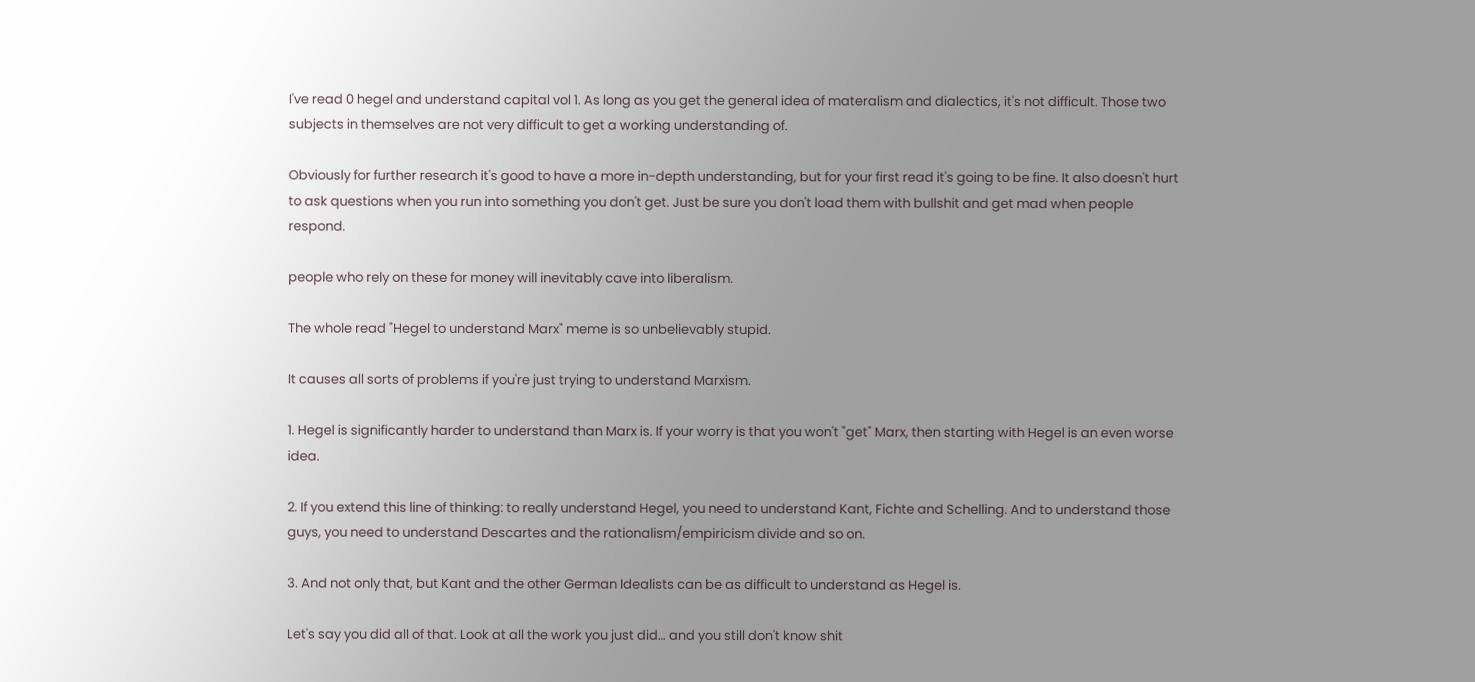I've read 0 hegel and understand capital vol 1. As long as you get the general idea of materalism and dialectics, it's not difficult. Those two subjects in themselves are not very difficult to get a working understanding of.

Obviously for further research it's good to have a more in-depth understanding, but for your first read it's going to be fine. It also doesn't hurt to ask questions when you run into something you don't get. Just be sure you don't load them with bullshit and get mad when people respond.

people who rely on these for money will inevitably cave into liberalism.

The whole read "Hegel to understand Marx" meme is so unbelievably stupid.

It causes all sorts of problems if you're just trying to understand Marxism.

1. Hegel is significantly harder to understand than Marx is. If your worry is that you won't "get" Marx, then starting with Hegel is an even worse idea.

2. If you extend this line of thinking: to really understand Hegel, you need to understand Kant, Fichte and Schelling. And to understand those guys, you need to understand Descartes and the rationalism/empiricism divide and so on.

3. And not only that, but Kant and the other German Idealists can be as difficult to understand as Hegel is.

Let's say you did all of that. Look at all the work you just did… and you still don't know shit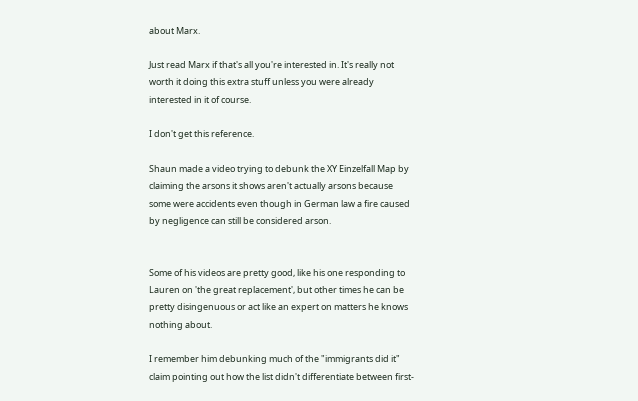about Marx.

Just read Marx if that's all you're interested in. It's really not worth it doing this extra stuff unless you were already interested in it of course.

I don't get this reference.

Shaun made a video trying to debunk the XY Einzelfall Map by claiming the arsons it shows aren't actually arsons because some were accidents even though in German law a fire caused by negligence can still be considered arson.


Some of his videos are pretty good, like his one responding to Lauren on 'the great replacement', but other times he can be pretty disingenuous or act like an expert on matters he knows nothing about.

I remember him debunking much of the "immigrants did it" claim pointing out how the list didn't differentiate between first-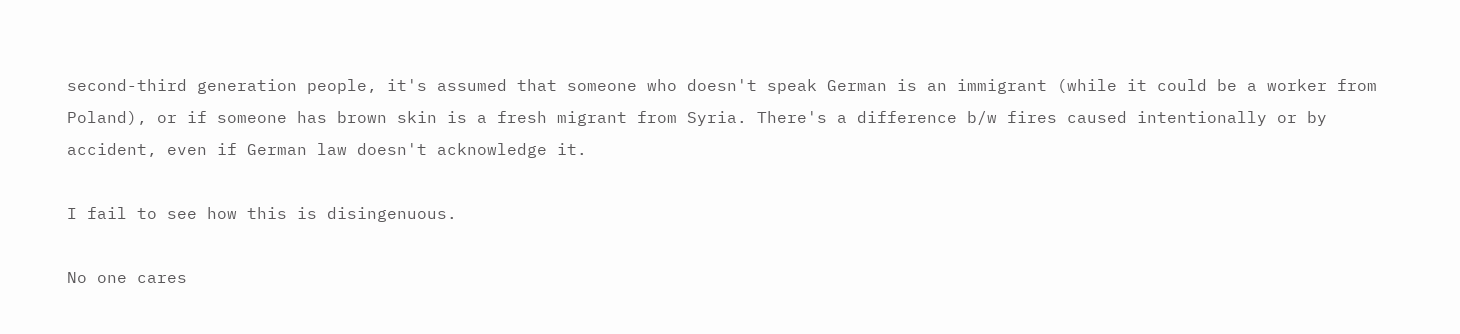second-third generation people, it's assumed that someone who doesn't speak German is an immigrant (while it could be a worker from Poland), or if someone has brown skin is a fresh migrant from Syria. There's a difference b/w fires caused intentionally or by accident, even if German law doesn't acknowledge it.

I fail to see how this is disingenuous.

No one cares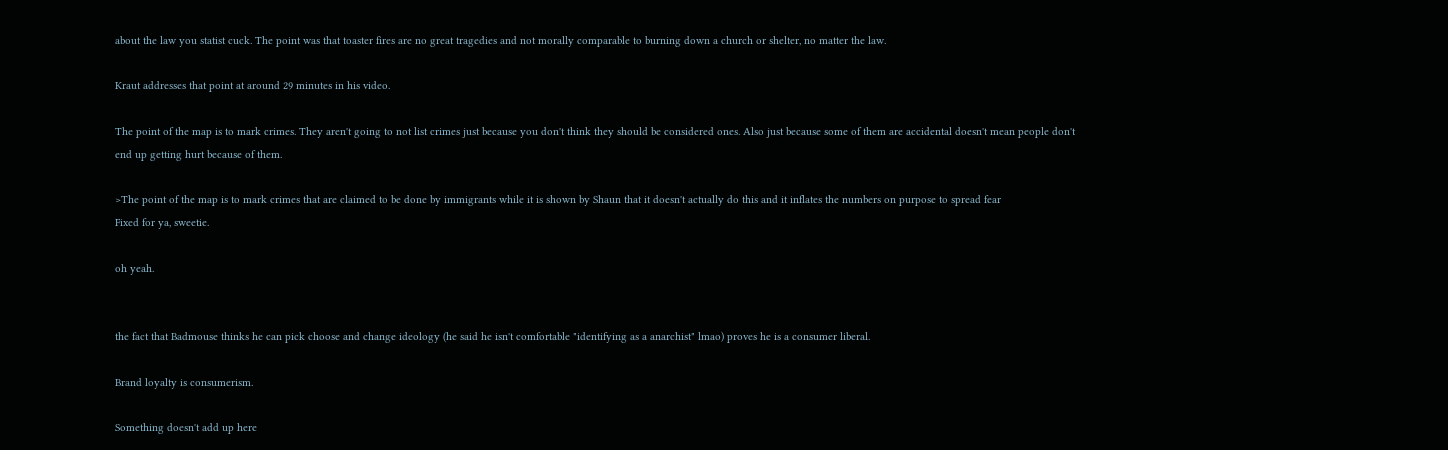about the law you statist cuck. The point was that toaster fires are no great tragedies and not morally comparable to burning down a church or shelter, no matter the law.

Kraut addresses that point at around 29 minutes in his video.

The point of the map is to mark crimes. They aren't going to not list crimes just because you don't think they should be considered ones. Also just because some of them are accidental doesn't mean people don't end up getting hurt because of them.

>The point of the map is to mark crimes that are claimed to be done by immigrants while it is shown by Shaun that it doesn't actually do this and it inflates the numbers on purpose to spread fear
Fixed for ya, sweetie.

oh yeah.


the fact that Badmouse thinks he can pick choose and change ideology (he said he isn't comfortable "identifying as a anarchist" lmao) proves he is a consumer liberal.

Brand loyalty is consumerism.

Something doesn't add up here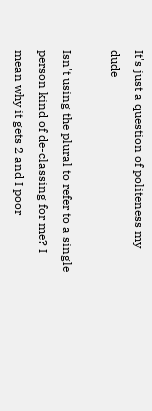It's just a question of politeness my dude

Isn't using the plural to refer to a single person kind of de-classing for me? I mean why it gets 2 and I poor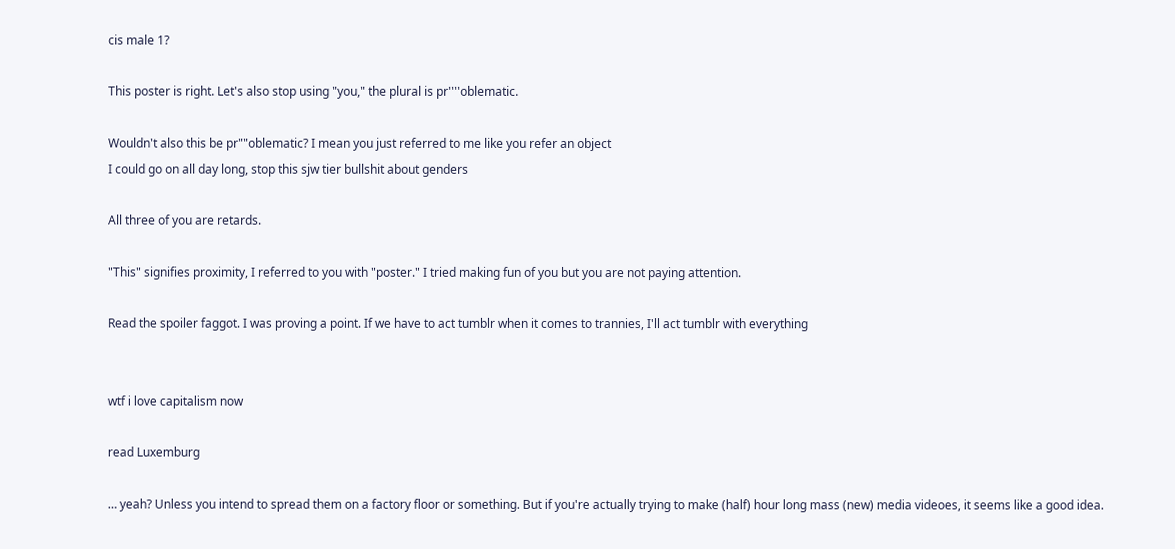cis male 1?

This poster is right. Let's also stop using "you," the plural is pr''''oblematic.

Wouldn't also this be pr""oblematic? I mean you just referred to me like you refer an object
I could go on all day long, stop this sjw tier bullshit about genders

All three of you are retards.

"This" signifies proximity, I referred to you with "poster." I tried making fun of you but you are not paying attention.

Read the spoiler faggot. I was proving a point. If we have to act tumblr when it comes to trannies, I'll act tumblr with everything


wtf i love capitalism now

read Luxemburg

… yeah? Unless you intend to spread them on a factory floor or something. But if you're actually trying to make (half) hour long mass (new) media videoes, it seems like a good idea.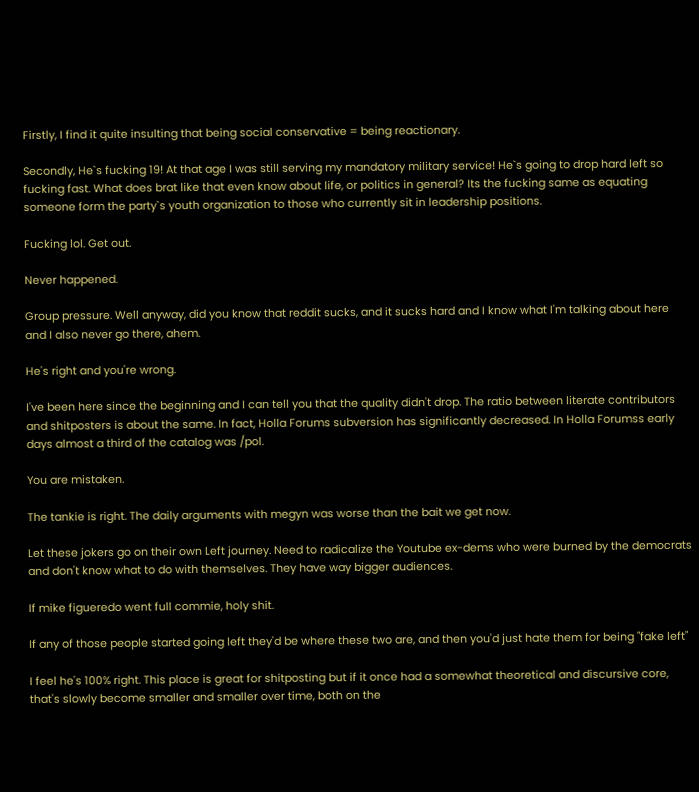Firstly, I find it quite insulting that being social conservative = being reactionary.

Secondly, He`s fucking 19! At that age I was still serving my mandatory military service! He`s going to drop hard left so fucking fast. What does brat like that even know about life, or politics in general? Its the fucking same as equating someone form the party`s youth organization to those who currently sit in leadership positions.

Fucking lol. Get out.

Never happened.

Group pressure. Well anyway, did you know that reddit sucks, and it sucks hard and I know what I'm talking about here and I also never go there, ahem.

He's right and you're wrong.

I've been here since the beginning and I can tell you that the quality didn't drop. The ratio between literate contributors and shitposters is about the same. In fact, Holla Forums subversion has significantly decreased. In Holla Forumss early days almost a third of the catalog was /pol.

You are mistaken.

The tankie is right. The daily arguments with megyn was worse than the bait we get now.

Let these jokers go on their own Left journey. Need to radicalize the Youtube ex-dems who were burned by the democrats and don't know what to do with themselves. They have way bigger audiences.

If mike figueredo went full commie, holy shit.

If any of those people started going left they'd be where these two are, and then you'd just hate them for being "fake left"

I feel he's 100% right. This place is great for shitposting but if it once had a somewhat theoretical and discursive core, that's slowly become smaller and smaller over time, both on the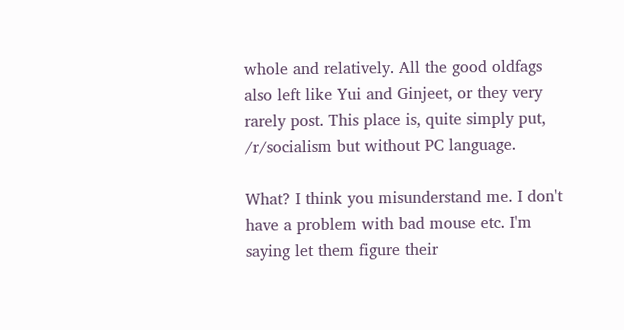whole and relatively. All the good oldfags also left like Yui and Ginjeet, or they very rarely post. This place is, quite simply put, /r/socialism but without PC language.

What? I think you misunderstand me. I don't have a problem with bad mouse etc. I'm saying let them figure their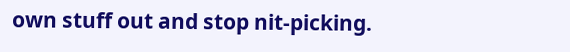own stuff out and stop nit-picking.